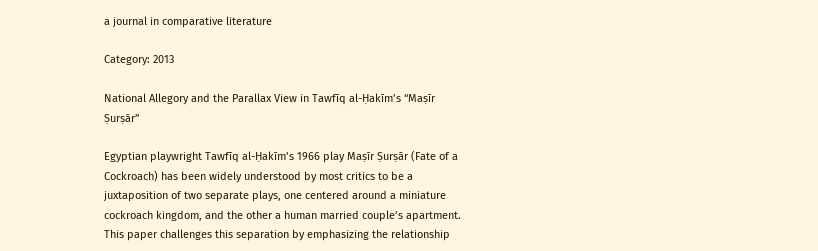a journal in comparative literature

Category: 2013

National Allegory and the Parallax View in Tawfīq al-Ḥakīm’s “Maṣīr Ṣurṣār”

Egyptian playwright Tawfīq al-Ḥakīm’s 1966 play Maṣīr Ṣurṣār (Fate of a Cockroach) has been widely understood by most critics to be a juxtaposition of two separate plays, one centered around a miniature cockroach kingdom, and the other a human married couple’s apartment. This paper challenges this separation by emphasizing the relationship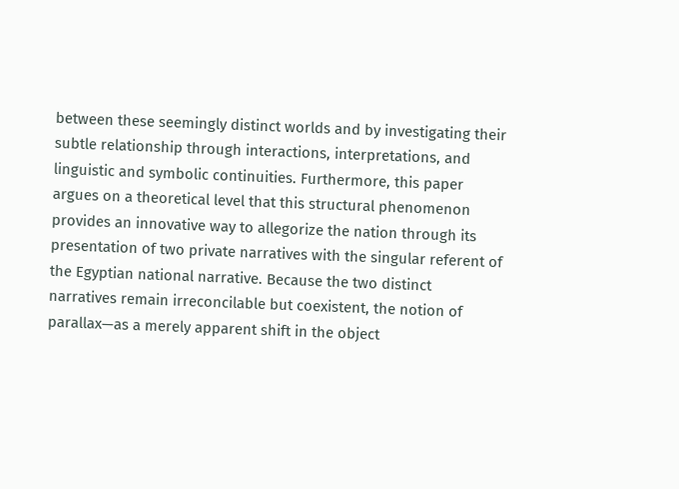between these seemingly distinct worlds and by investigating their subtle relationship through interactions, interpretations, and linguistic and symbolic continuities. Furthermore, this paper argues on a theoretical level that this structural phenomenon provides an innovative way to allegorize the nation through its presentation of two private narratives with the singular referent of the Egyptian national narrative. Because the two distinct narratives remain irreconcilable but coexistent, the notion of parallax—as a merely apparent shift in the object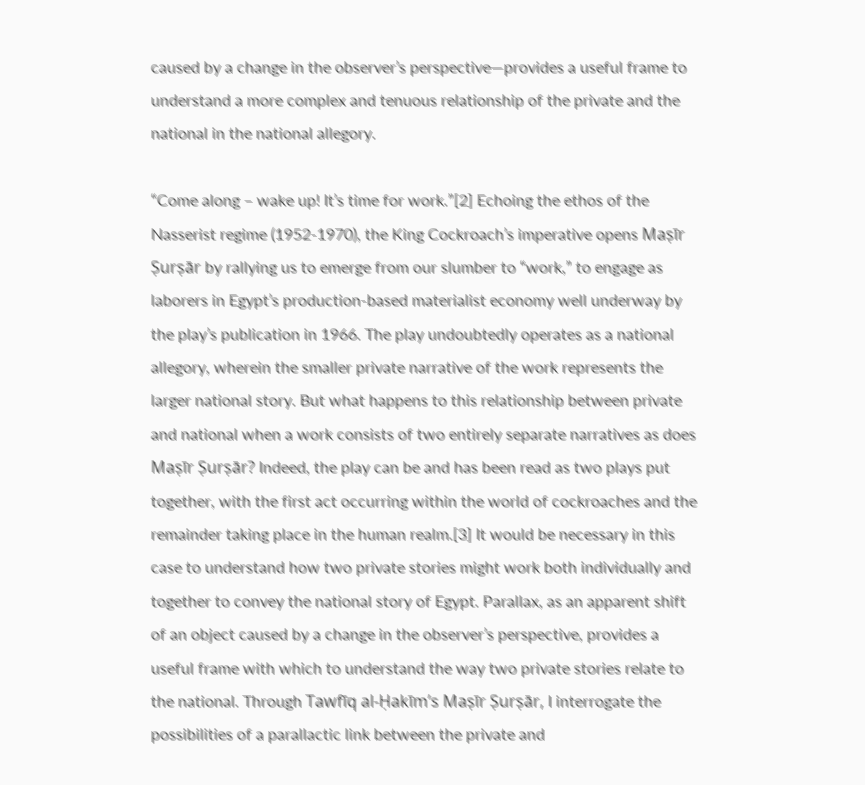caused by a change in the observer’s perspective—provides a useful frame to understand a more complex and tenuous relationship of the private and the national in the national allegory.

“Come along – wake up! It’s time for work.”[2] Echoing the ethos of the Nasserist regime (1952-1970), the King Cockroach’s imperative opens Maṣīr Ṣurṣār by rallying us to emerge from our slumber to “work,” to engage as laborers in Egypt’s production-based materialist economy well underway by the play’s publication in 1966. The play undoubtedly operates as a national allegory, wherein the smaller private narrative of the work represents the larger national story. But what happens to this relationship between private and national when a work consists of two entirely separate narratives as does Maṣīr Ṣurṣār? Indeed, the play can be and has been read as two plays put together, with the first act occurring within the world of cockroaches and the remainder taking place in the human realm.[3] It would be necessary in this case to understand how two private stories might work both individually and together to convey the national story of Egypt. Parallax, as an apparent shift of an object caused by a change in the observer’s perspective, provides a useful frame with which to understand the way two private stories relate to the national. Through Tawfīq al-Ḥakīm’s Maṣīr Ṣurṣār, I interrogate the possibilities of a parallactic link between the private and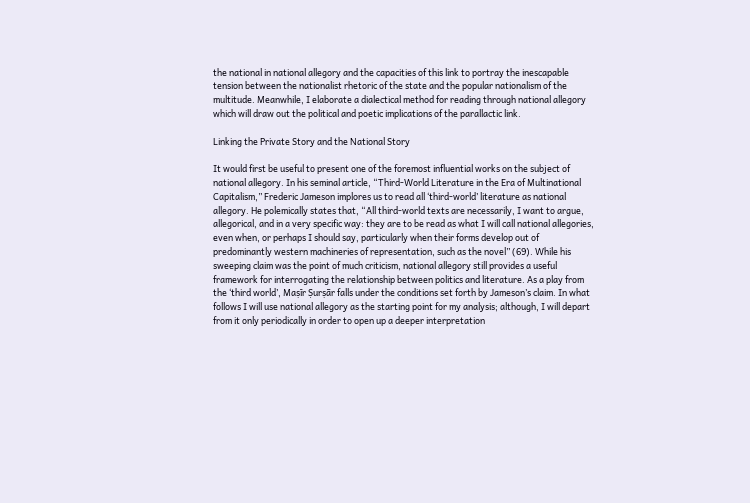the national in national allegory and the capacities of this link to portray the inescapable tension between the nationalist rhetoric of the state and the popular nationalism of the multitude. Meanwhile, I elaborate a dialectical method for reading through national allegory which will draw out the political and poetic implications of the parallactic link.

Linking the Private Story and the National Story

It would first be useful to present one of the foremost influential works on the subject of national allegory. In his seminal article, “Third-World Literature in the Era of Multinational Capitalism,” Frederic Jameson implores us to read all ‘third-world’ literature as national allegory. He polemically states that, “All third-world texts are necessarily, I want to argue, allegorical, and in a very specific way: they are to be read as what I will call national allegories, even when, or perhaps I should say, particularly when their forms develop out of predominantly western machineries of representation, such as the novel” (69). While his sweeping claim was the point of much criticism, national allegory still provides a useful framework for interrogating the relationship between politics and literature. As a play from the ‘third world’, Maṣīr Ṣurṣār falls under the conditions set forth by Jameson’s claim. In what follows I will use national allegory as the starting point for my analysis; although, I will depart from it only periodically in order to open up a deeper interpretation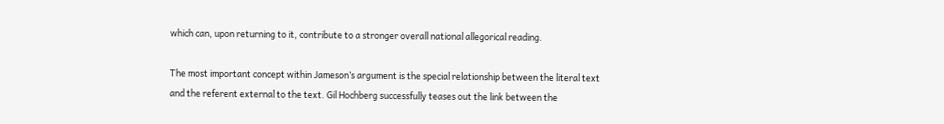which can, upon returning to it, contribute to a stronger overall national allegorical reading.

The most important concept within Jameson’s argument is the special relationship between the literal text and the referent external to the text. Gil Hochberg successfully teases out the link between the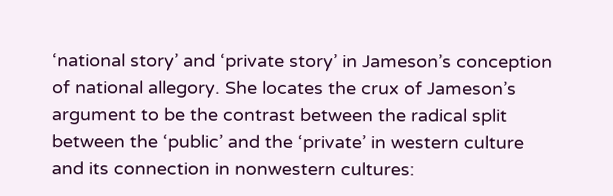‘national story’ and ‘private story’ in Jameson’s conception of national allegory. She locates the crux of Jameson’s argument to be the contrast between the radical split between the ‘public’ and the ‘private’ in western culture and its connection in nonwestern cultures: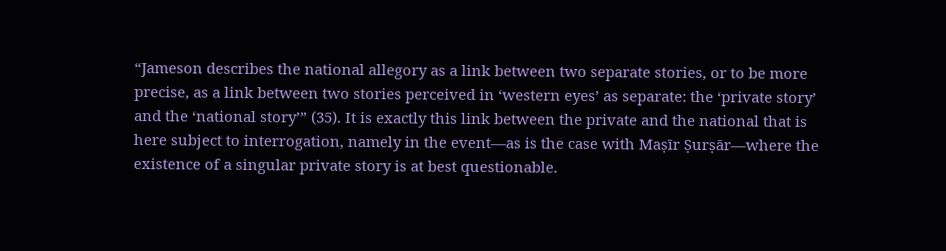“Jameson describes the national allegory as a link between two separate stories, or to be more precise, as a link between two stories perceived in ‘western eyes’ as separate: the ‘private story’ and the ‘national story’” (35). It is exactly this link between the private and the national that is here subject to interrogation, namely in the event—as is the case with Maṣīr Ṣurṣār—where the existence of a singular private story is at best questionable.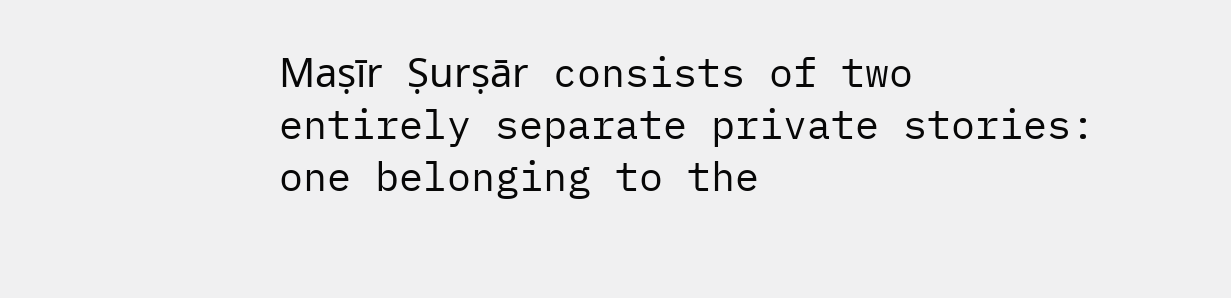Maṣīr Ṣurṣār consists of two entirely separate private stories: one belonging to the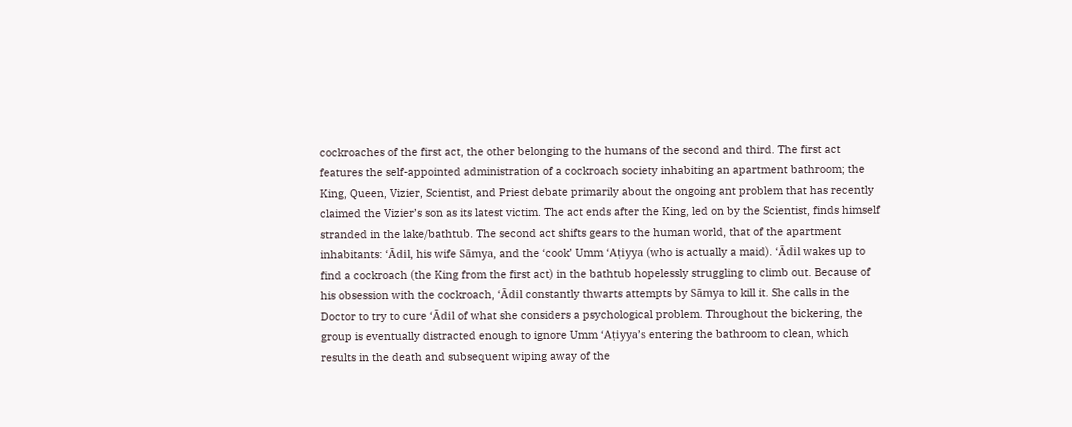cockroaches of the first act, the other belonging to the humans of the second and third. The first act features the self-appointed administration of a cockroach society inhabiting an apartment bathroom; the King, Queen, Vizier, Scientist, and Priest debate primarily about the ongoing ant problem that has recently claimed the Vizier’s son as its latest victim. The act ends after the King, led on by the Scientist, finds himself stranded in the lake/bathtub. The second act shifts gears to the human world, that of the apartment inhabitants: ‘Ādil, his wife Sāmya, and the ‘cook’ Umm ‘Aṭiyya (who is actually a maid). ‘Ādil wakes up to find a cockroach (the King from the first act) in the bathtub hopelessly struggling to climb out. Because of his obsession with the cockroach, ‘Ādil constantly thwarts attempts by Sāmya to kill it. She calls in the Doctor to try to cure ‘Ādil of what she considers a psychological problem. Throughout the bickering, the group is eventually distracted enough to ignore Umm ‘Aṭiyya’s entering the bathroom to clean, which results in the death and subsequent wiping away of the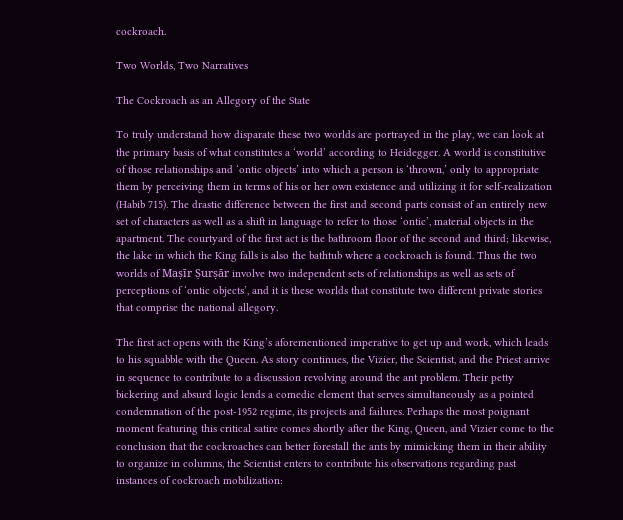cockroach.

Two Worlds, Two Narratives

The Cockroach as an Allegory of the State

To truly understand how disparate these two worlds are portrayed in the play, we can look at the primary basis of what constitutes a ‘world’ according to Heidegger. A world is constitutive of those relationships and ‘ontic objects’ into which a person is ‘thrown,’ only to appropriate them by perceiving them in terms of his or her own existence and utilizing it for self-realization (Habib 715). The drastic difference between the first and second parts consist of an entirely new set of characters as well as a shift in language to refer to those ‘ontic’, material objects in the apartment. The courtyard of the first act is the bathroom floor of the second and third; likewise, the lake in which the King falls is also the bathtub where a cockroach is found. Thus the two worlds of Maṣīr Ṣurṣār involve two independent sets of relationships as well as sets of perceptions of ‘ontic objects’, and it is these worlds that constitute two different private stories that comprise the national allegory.

The first act opens with the King’s aforementioned imperative to get up and work, which leads to his squabble with the Queen. As story continues, the Vizier, the Scientist, and the Priest arrive in sequence to contribute to a discussion revolving around the ant problem. Their petty bickering and absurd logic lends a comedic element that serves simultaneously as a pointed condemnation of the post-1952 regime, its projects and failures. Perhaps the most poignant moment featuring this critical satire comes shortly after the King, Queen, and Vizier come to the conclusion that the cockroaches can better forestall the ants by mimicking them in their ability to organize in columns, the Scientist enters to contribute his observations regarding past instances of cockroach mobilization: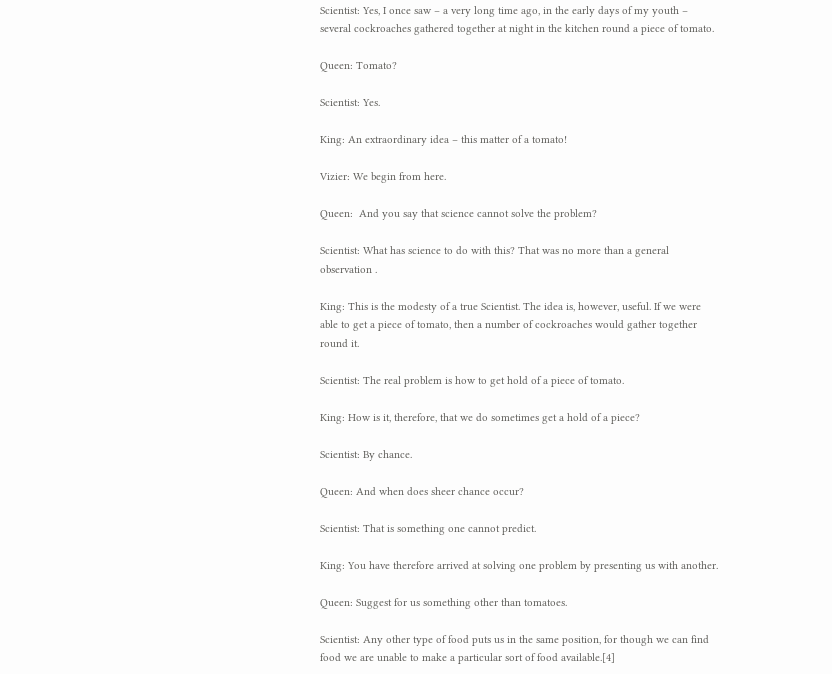Scientist: Yes, I once saw – a very long time ago, in the early days of my youth – several cockroaches gathered together at night in the kitchen round a piece of tomato.

Queen: Tomato?

Scientist: Yes.

King: An extraordinary idea – this matter of a tomato!

Vizier: We begin from here.

Queen:  And you say that science cannot solve the problem?

Scientist: What has science to do with this? That was no more than a general observation .

King: This is the modesty of a true Scientist. The idea is, however, useful. If we were able to get a piece of tomato, then a number of cockroaches would gather together round it.

Scientist: The real problem is how to get hold of a piece of tomato.

King: How is it, therefore, that we do sometimes get a hold of a piece?

Scientist: By chance.

Queen: And when does sheer chance occur?

Scientist: That is something one cannot predict.

King: You have therefore arrived at solving one problem by presenting us with another.

Queen: Suggest for us something other than tomatoes.

Scientist: Any other type of food puts us in the same position, for though we can find food we are unable to make a particular sort of food available.[4]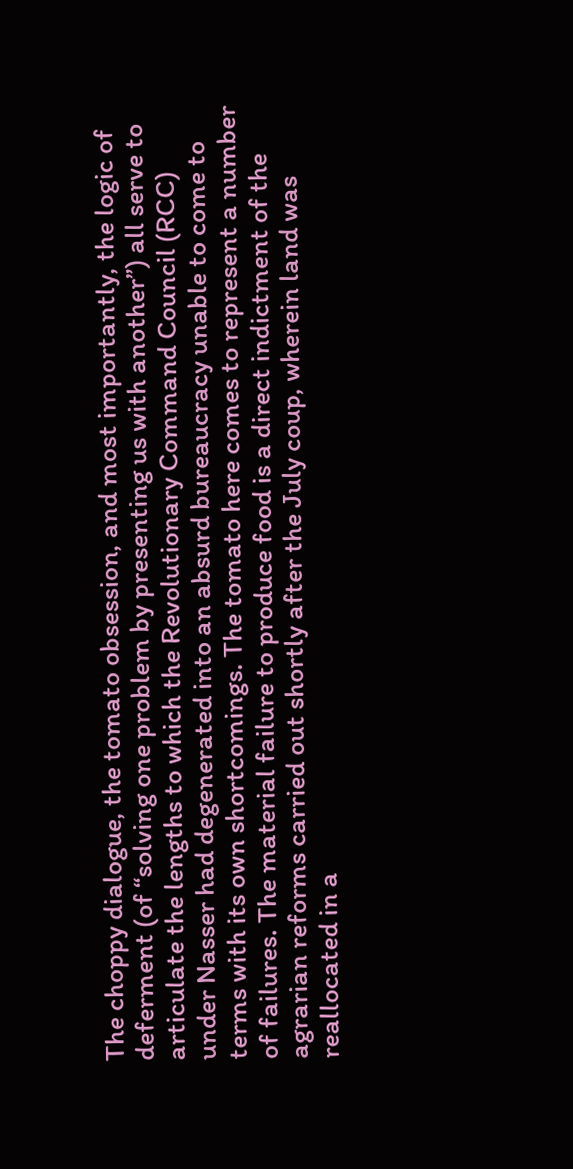The choppy dialogue, the tomato obsession, and most importantly, the logic of deferment (of “solving one problem by presenting us with another”) all serve to articulate the lengths to which the Revolutionary Command Council (RCC) under Nasser had degenerated into an absurd bureaucracy unable to come to terms with its own shortcomings. The tomato here comes to represent a number of failures. The material failure to produce food is a direct indictment of the agrarian reforms carried out shortly after the July coup, wherein land was reallocated in a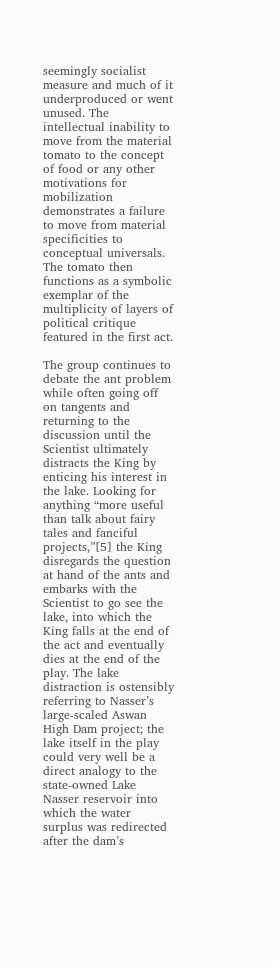seemingly socialist measure and much of it underproduced or went unused. The intellectual inability to move from the material tomato to the concept of food or any other motivations for mobilization demonstrates a failure to move from material specificities to conceptual universals. The tomato then functions as a symbolic exemplar of the multiplicity of layers of political critique featured in the first act.

The group continues to debate the ant problem while often going off on tangents and returning to the discussion until the Scientist ultimately distracts the King by enticing his interest in the lake. Looking for anything “more useful than talk about fairy tales and fanciful projects,”[5] the King disregards the question at hand of the ants and embarks with the Scientist to go see the lake, into which the King falls at the end of the act and eventually dies at the end of the play. The lake distraction is ostensibly referring to Nasser’s large-scaled Aswan High Dam project; the lake itself in the play could very well be a direct analogy to the state-owned Lake Nasser reservoir into which the water surplus was redirected after the dam’s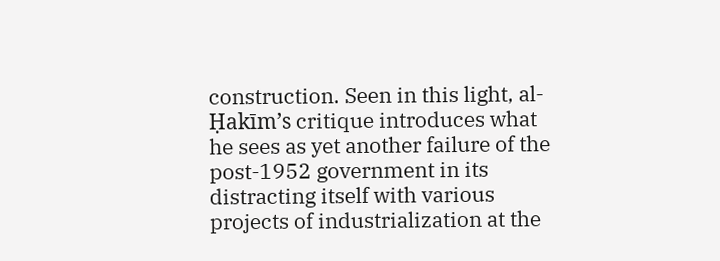construction. Seen in this light, al-Ḥakīm’s critique introduces what he sees as yet another failure of the post-1952 government in its distracting itself with various projects of industrialization at the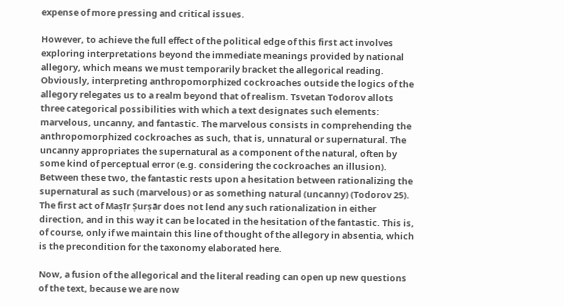expense of more pressing and critical issues.

However, to achieve the full effect of the political edge of this first act involves exploring interpretations beyond the immediate meanings provided by national allegory, which means we must temporarily bracket the allegorical reading. Obviously, interpreting anthropomorphized cockroaches outside the logics of the allegory relegates us to a realm beyond that of realism. Tsvetan Todorov allots three categorical possibilities with which a text designates such elements: marvelous, uncanny, and fantastic. The marvelous consists in comprehending the anthropomorphized cockroaches as such, that is, unnatural or supernatural. The uncanny appropriates the supernatural as a component of the natural, often by some kind of perceptual error (e.g. considering the cockroaches an illusion). Between these two, the fantastic rests upon a hesitation between rationalizing the supernatural as such (marvelous) or as something natural (uncanny) (Todorov 25). The first act of Maṣīr Ṣurṣār does not lend any such rationalization in either direction, and in this way it can be located in the hesitation of the fantastic. This is, of course, only if we maintain this line of thought of the allegory in absentia, which is the precondition for the taxonomy elaborated here.

Now, a fusion of the allegorical and the literal reading can open up new questions of the text, because we are now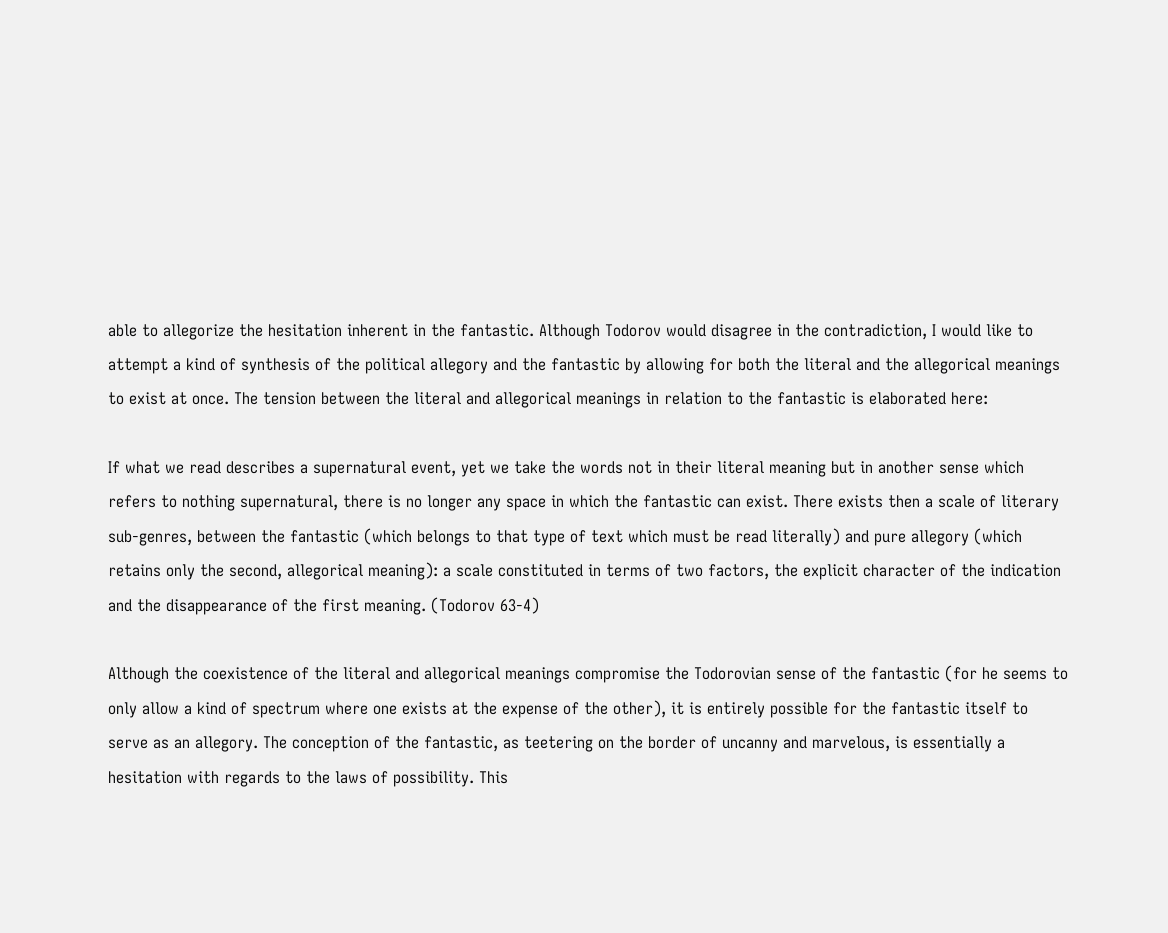able to allegorize the hesitation inherent in the fantastic. Although Todorov would disagree in the contradiction, I would like to attempt a kind of synthesis of the political allegory and the fantastic by allowing for both the literal and the allegorical meanings to exist at once. The tension between the literal and allegorical meanings in relation to the fantastic is elaborated here:

If what we read describes a supernatural event, yet we take the words not in their literal meaning but in another sense which refers to nothing supernatural, there is no longer any space in which the fantastic can exist. There exists then a scale of literary sub-genres, between the fantastic (which belongs to that type of text which must be read literally) and pure allegory (which retains only the second, allegorical meaning): a scale constituted in terms of two factors, the explicit character of the indication and the disappearance of the first meaning. (Todorov 63-4)

Although the coexistence of the literal and allegorical meanings compromise the Todorovian sense of the fantastic (for he seems to only allow a kind of spectrum where one exists at the expense of the other), it is entirely possible for the fantastic itself to serve as an allegory. The conception of the fantastic, as teetering on the border of uncanny and marvelous, is essentially a hesitation with regards to the laws of possibility. This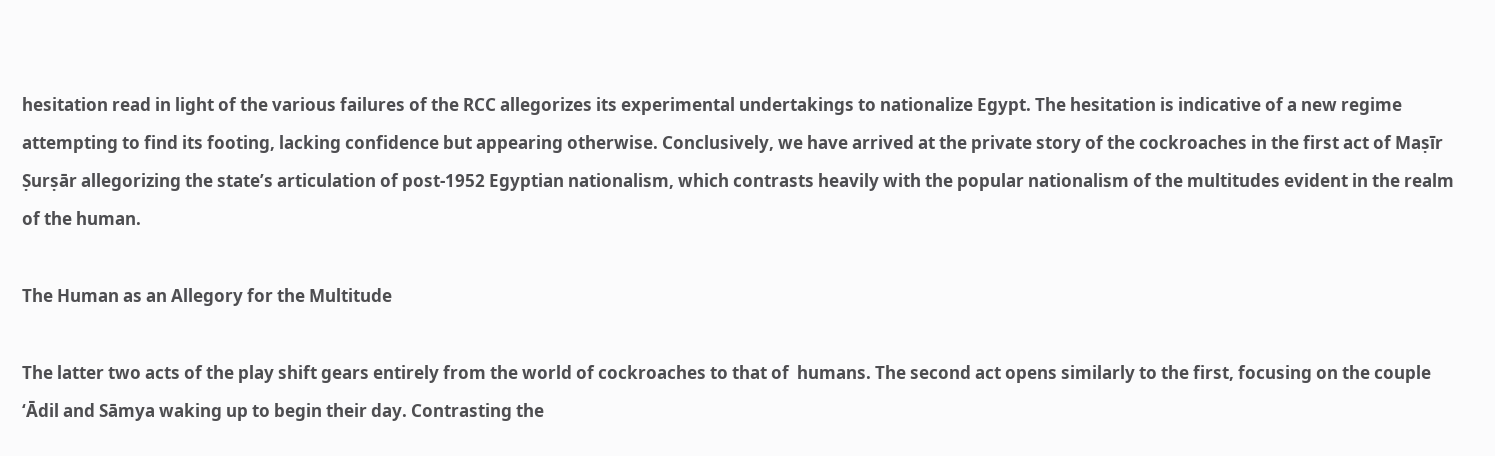hesitation read in light of the various failures of the RCC allegorizes its experimental undertakings to nationalize Egypt. The hesitation is indicative of a new regime attempting to find its footing, lacking confidence but appearing otherwise. Conclusively, we have arrived at the private story of the cockroaches in the first act of Maṣīr Ṣurṣār allegorizing the state’s articulation of post-1952 Egyptian nationalism, which contrasts heavily with the popular nationalism of the multitudes evident in the realm of the human.

The Human as an Allegory for the Multitude

The latter two acts of the play shift gears entirely from the world of cockroaches to that of  humans. The second act opens similarly to the first, focusing on the couple ‘Ādil and Sāmya waking up to begin their day. Contrasting the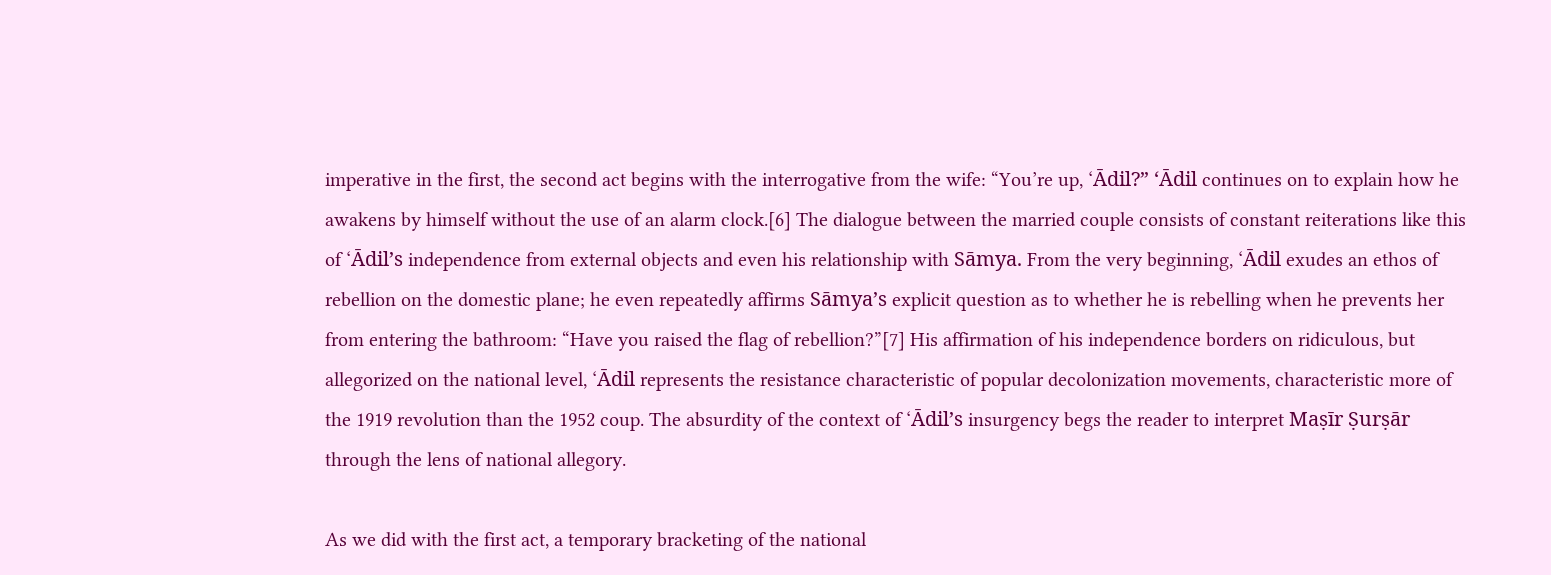imperative in the first, the second act begins with the interrogative from the wife: “You’re up, ‘Ādil?” ‘Ādil continues on to explain how he awakens by himself without the use of an alarm clock.[6] The dialogue between the married couple consists of constant reiterations like this of ‘Ādil’s independence from external objects and even his relationship with Sāmya. From the very beginning, ‘Ādil exudes an ethos of rebellion on the domestic plane; he even repeatedly affirms Sāmya’s explicit question as to whether he is rebelling when he prevents her from entering the bathroom: “Have you raised the flag of rebellion?”[7] His affirmation of his independence borders on ridiculous, but allegorized on the national level, ‘Ādil represents the resistance characteristic of popular decolonization movements, characteristic more of the 1919 revolution than the 1952 coup. The absurdity of the context of ‘Ādil’s insurgency begs the reader to interpret Maṣīr Ṣurṣār through the lens of national allegory.

As we did with the first act, a temporary bracketing of the national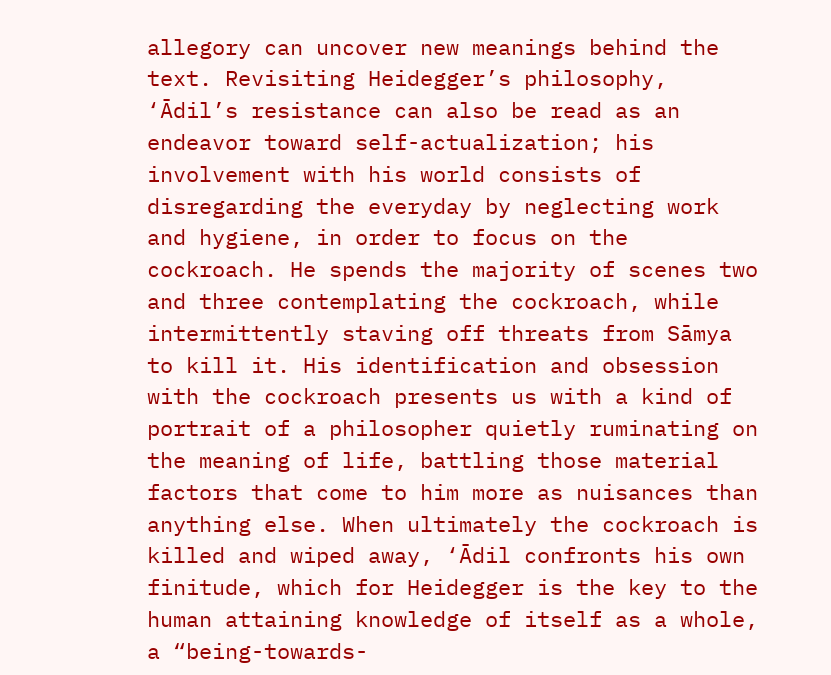allegory can uncover new meanings behind the text. Revisiting Heidegger’s philosophy, ‘Ādil’s resistance can also be read as an endeavor toward self-actualization; his involvement with his world consists of disregarding the everyday by neglecting work and hygiene, in order to focus on the cockroach. He spends the majority of scenes two and three contemplating the cockroach, while intermittently staving off threats from Sāmya to kill it. His identification and obsession with the cockroach presents us with a kind of portrait of a philosopher quietly ruminating on the meaning of life, battling those material factors that come to him more as nuisances than anything else. When ultimately the cockroach is killed and wiped away, ‘Ādil confronts his own finitude, which for Heidegger is the key to the human attaining knowledge of itself as a whole, a “being-towards-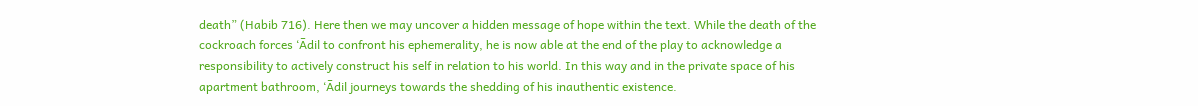death” (Habib 716). Here then we may uncover a hidden message of hope within the text. While the death of the cockroach forces ‘Ādil to confront his ephemerality, he is now able at the end of the play to acknowledge a responsibility to actively construct his self in relation to his world. In this way and in the private space of his apartment bathroom, ‘Ādil journeys towards the shedding of his inauthentic existence.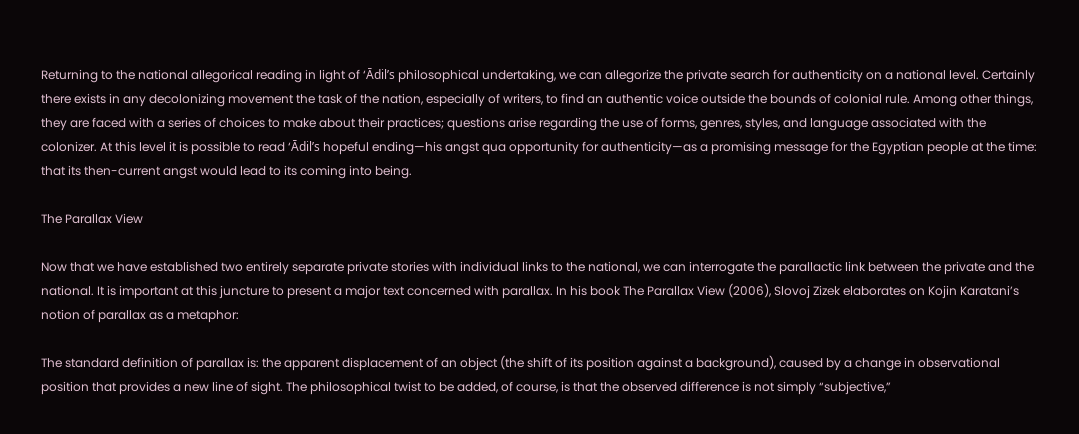Returning to the national allegorical reading in light of ‘Ādil’s philosophical undertaking, we can allegorize the private search for authenticity on a national level. Certainly there exists in any decolonizing movement the task of the nation, especially of writers, to find an authentic voice outside the bounds of colonial rule. Among other things, they are faced with a series of choices to make about their practices; questions arise regarding the use of forms, genres, styles, and language associated with the colonizer. At this level it is possible to read ‘Ādil’s hopeful ending—his angst qua opportunity for authenticity—as a promising message for the Egyptian people at the time: that its then-current angst would lead to its coming into being.

The Parallax View

Now that we have established two entirely separate private stories with individual links to the national, we can interrogate the parallactic link between the private and the national. It is important at this juncture to present a major text concerned with parallax. In his book The Parallax View (2006), Slovoj Zizek elaborates on Kojin Karatani’s notion of parallax as a metaphor:

The standard definition of parallax is: the apparent displacement of an object (the shift of its position against a background), caused by a change in observational position that provides a new line of sight. The philosophical twist to be added, of course, is that the observed difference is not simply “subjective,”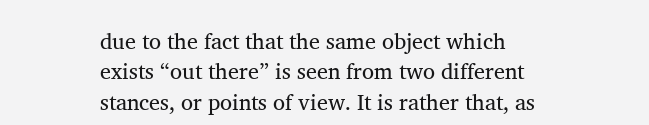due to the fact that the same object which exists “out there” is seen from two different stances, or points of view. It is rather that, as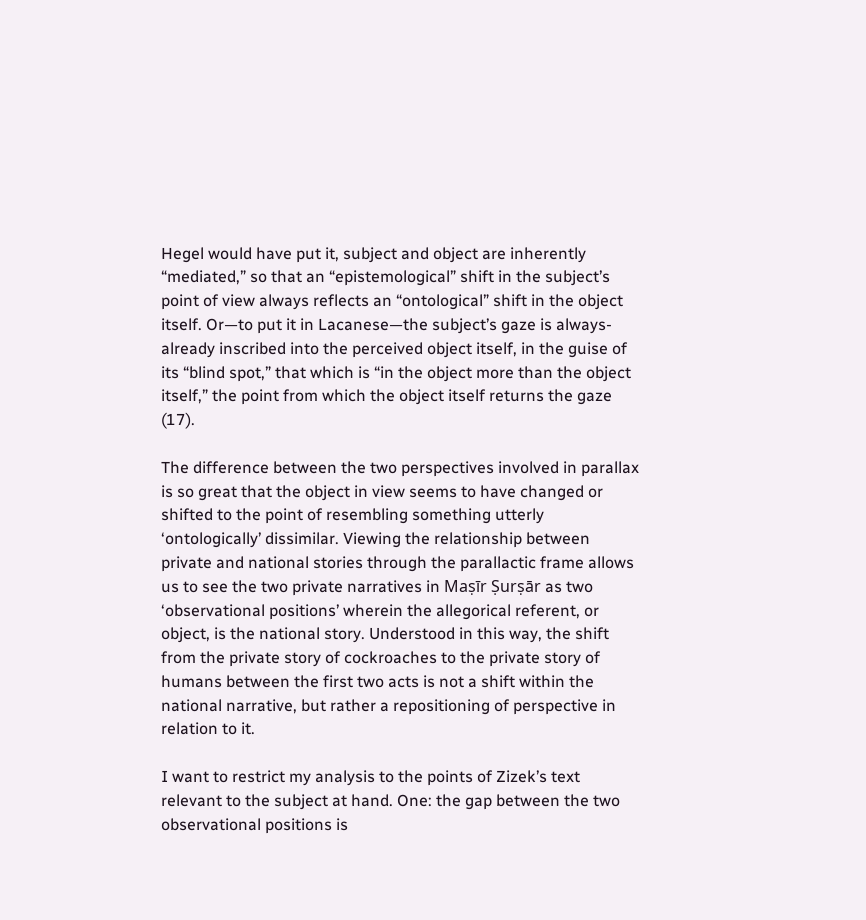Hegel would have put it, subject and object are inherently “mediated,” so that an “epistemological” shift in the subject’s point of view always reflects an “ontological” shift in the object itself. Or—to put it in Lacanese—the subject’s gaze is always-already inscribed into the perceived object itself, in the guise of its “blind spot,” that which is “in the object more than the object itself,” the point from which the object itself returns the gaze (17).

The difference between the two perspectives involved in parallax is so great that the object in view seems to have changed or shifted to the point of resembling something utterly ‘ontologically’ dissimilar. Viewing the relationship between private and national stories through the parallactic frame allows us to see the two private narratives in Maṣīr Ṣurṣār as two ‘observational positions’ wherein the allegorical referent, or object, is the national story. Understood in this way, the shift from the private story of cockroaches to the private story of humans between the first two acts is not a shift within the national narrative, but rather a repositioning of perspective in relation to it.

I want to restrict my analysis to the points of Zizek’s text relevant to the subject at hand. One: the gap between the two observational positions is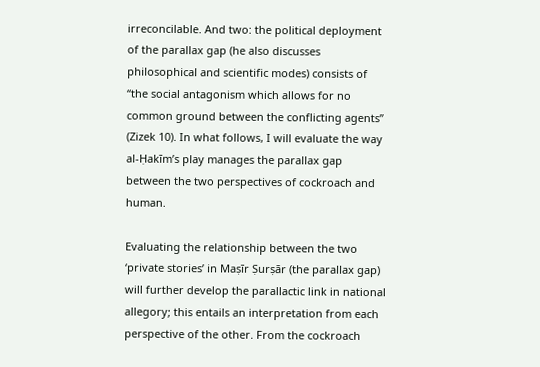irreconcilable. And two: the political deployment of the parallax gap (he also discusses philosophical and scientific modes) consists of “the social antagonism which allows for no common ground between the conflicting agents” (Zizek 10). In what follows, I will evaluate the way al-Ḥakīm’s play manages the parallax gap between the two perspectives of cockroach and human.

Evaluating the relationship between the two ‘private stories’ in Maṣīr Ṣurṣār (the parallax gap) will further develop the parallactic link in national allegory; this entails an interpretation from each perspective of the other. From the cockroach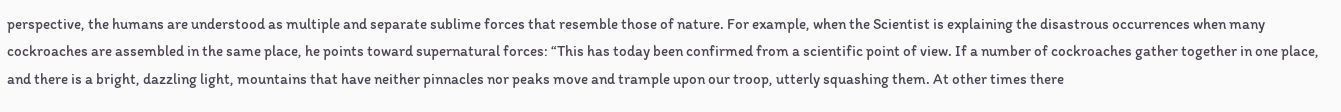perspective, the humans are understood as multiple and separate sublime forces that resemble those of nature. For example, when the Scientist is explaining the disastrous occurrences when many cockroaches are assembled in the same place, he points toward supernatural forces: “This has today been confirmed from a scientific point of view. If a number of cockroaches gather together in one place, and there is a bright, dazzling light, mountains that have neither pinnacles nor peaks move and trample upon our troop, utterly squashing them. At other times there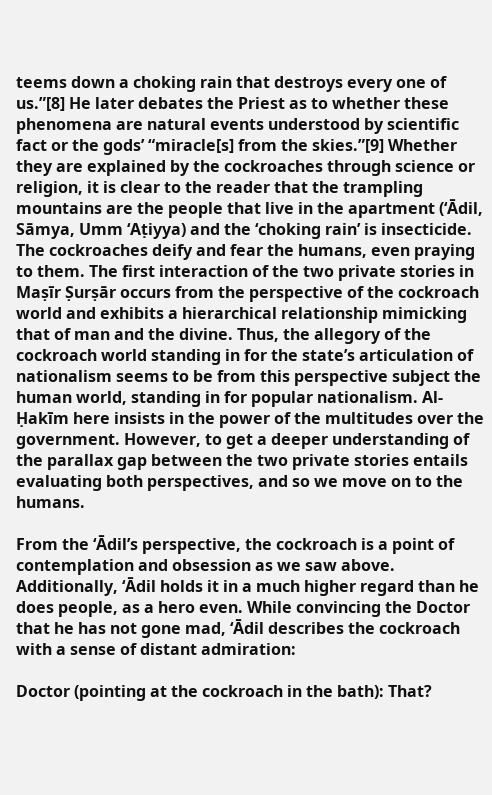teems down a choking rain that destroys every one of us.”[8] He later debates the Priest as to whether these phenomena are natural events understood by scientific fact or the gods’ “miracle[s] from the skies.”[9] Whether they are explained by the cockroaches through science or religion, it is clear to the reader that the trampling mountains are the people that live in the apartment (‘Ādil, Sāmya, Umm ‘Aṭiyya) and the ‘choking rain’ is insecticide. The cockroaches deify and fear the humans, even praying to them. The first interaction of the two private stories in Maṣīr Ṣurṣār occurs from the perspective of the cockroach world and exhibits a hierarchical relationship mimicking that of man and the divine. Thus, the allegory of the cockroach world standing in for the state’s articulation of nationalism seems to be from this perspective subject the human world, standing in for popular nationalism. Al-Ḥakīm here insists in the power of the multitudes over the government. However, to get a deeper understanding of the parallax gap between the two private stories entails evaluating both perspectives, and so we move on to the humans.

From the ‘Ādil’s perspective, the cockroach is a point of contemplation and obsession as we saw above. Additionally, ‘Ādil holds it in a much higher regard than he does people, as a hero even. While convincing the Doctor that he has not gone mad, ‘Ādil describes the cockroach with a sense of distant admiration:

Doctor (pointing at the cockroach in the bath): That?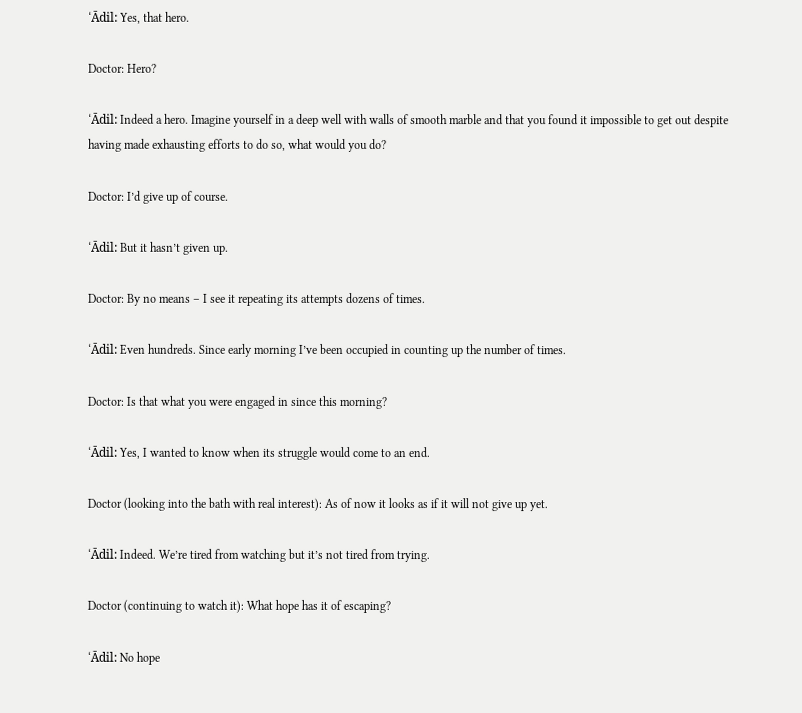‘Ādil: Yes, that hero.

Doctor: Hero?

‘Ādil: Indeed a hero. Imagine yourself in a deep well with walls of smooth marble and that you found it impossible to get out despite having made exhausting efforts to do so, what would you do?

Doctor: I’d give up of course.

‘Ādil: But it hasn’t given up.

Doctor: By no means – I see it repeating its attempts dozens of times.

‘Ādil: Even hundreds. Since early morning I’ve been occupied in counting up the number of times.

Doctor: Is that what you were engaged in since this morning?

‘Ādil: Yes, I wanted to know when its struggle would come to an end.

Doctor (looking into the bath with real interest): As of now it looks as if it will not give up yet.

‘Ādil: Indeed. We’re tired from watching but it’s not tired from trying.

Doctor (continuing to watch it): What hope has it of escaping?

‘Ādil: No hope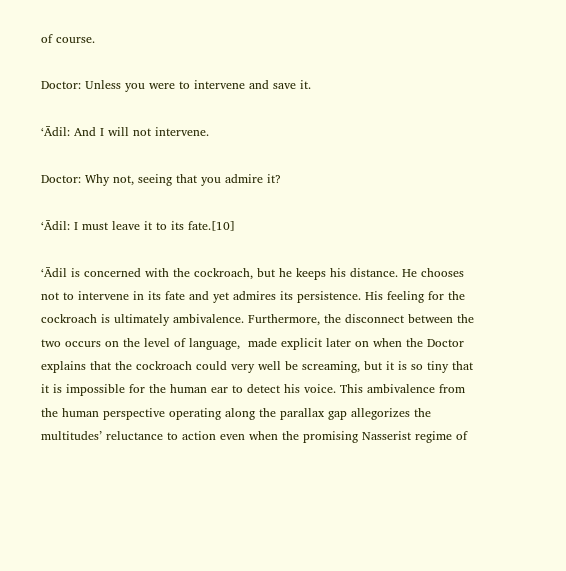of course.

Doctor: Unless you were to intervene and save it.

‘Ādil: And I will not intervene.

Doctor: Why not, seeing that you admire it?

‘Ādil: I must leave it to its fate.[10]

‘Ādil is concerned with the cockroach, but he keeps his distance. He chooses not to intervene in its fate and yet admires its persistence. His feeling for the cockroach is ultimately ambivalence. Furthermore, the disconnect between the two occurs on the level of language,  made explicit later on when the Doctor explains that the cockroach could very well be screaming, but it is so tiny that it is impossible for the human ear to detect his voice. This ambivalence from the human perspective operating along the parallax gap allegorizes the multitudes’ reluctance to action even when the promising Nasserist regime of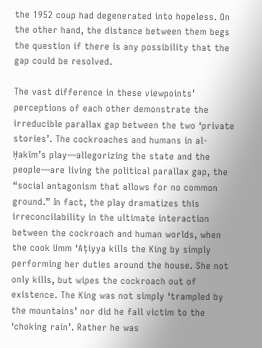the 1952 coup had degenerated into hopeless. On the other hand, the distance between them begs the question if there is any possibility that the gap could be resolved.

The vast difference in these viewpoints’ perceptions of each other demonstrate the irreducible parallax gap between the two ‘private stories’. The cockroaches and humans in al-Ḥakīm’s play—allegorizing the state and the people—are living the political parallax gap, the “social antagonism that allows for no common ground.” In fact, the play dramatizes this irreconcilability in the ultimate interaction between the cockroach and human worlds, when the cook Umm ‘Aṭiyya kills the King by simply performing her duties around the house. She not only kills, but wipes the cockroach out of existence. The King was not simply ‘trampled by the mountains’ nor did he fall victim to the ‘choking rain’. Rather he was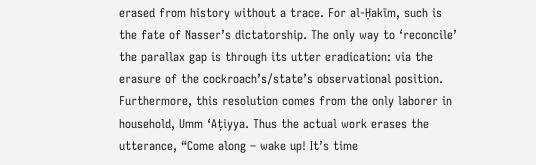erased from history without a trace. For al-Ḥakīm, such is the fate of Nasser’s dictatorship. The only way to ‘reconcile’ the parallax gap is through its utter eradication: via the erasure of the cockroach’s/state’s observational position. Furthermore, this resolution comes from the only laborer in household, Umm ‘Aṭiyya. Thus the actual work erases the utterance, “Come along – wake up! It’s time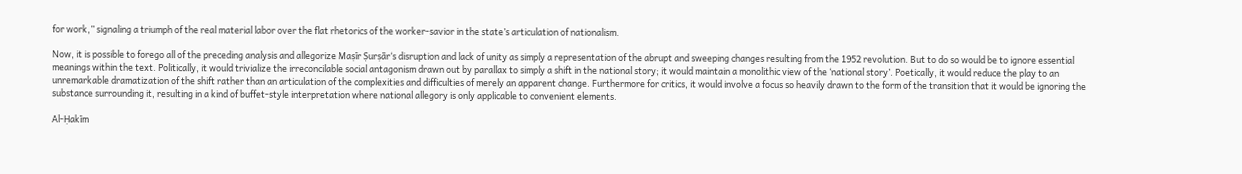for work,” signaling a triumph of the real material labor over the flat rhetorics of the worker-savior in the state’s articulation of nationalism.

Now, it is possible to forego all of the preceding analysis and allegorize Maṣīr Ṣurṣār‘s disruption and lack of unity as simply a representation of the abrupt and sweeping changes resulting from the 1952 revolution. But to do so would be to ignore essential meanings within the text. Politically, it would trivialize the irreconcilable social antagonism drawn out by parallax to simply a shift in the national story; it would maintain a monolithic view of the ‘national story’. Poetically, it would reduce the play to an unremarkable dramatization of the shift rather than an articulation of the complexities and difficulties of merely an apparent change. Furthermore for critics, it would involve a focus so heavily drawn to the form of the transition that it would be ignoring the substance surrounding it, resulting in a kind of buffet-style interpretation where national allegory is only applicable to convenient elements.

Al-Ḥakīm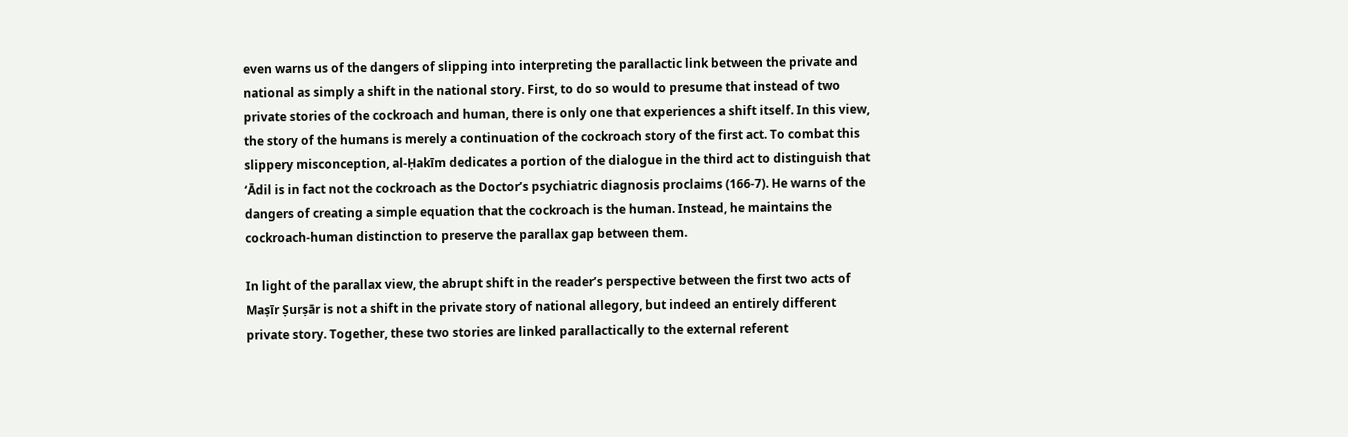even warns us of the dangers of slipping into interpreting the parallactic link between the private and national as simply a shift in the national story. First, to do so would to presume that instead of two private stories of the cockroach and human, there is only one that experiences a shift itself. In this view, the story of the humans is merely a continuation of the cockroach story of the first act. To combat this slippery misconception, al-Ḥakīm dedicates a portion of the dialogue in the third act to distinguish that ‘Ādil is in fact not the cockroach as the Doctor’s psychiatric diagnosis proclaims (166-7). He warns of the dangers of creating a simple equation that the cockroach is the human. Instead, he maintains the cockroach-human distinction to preserve the parallax gap between them.

In light of the parallax view, the abrupt shift in the reader’s perspective between the first two acts of Maṣīr Ṣurṣār is not a shift in the private story of national allegory, but indeed an entirely different private story. Together, these two stories are linked parallactically to the external referent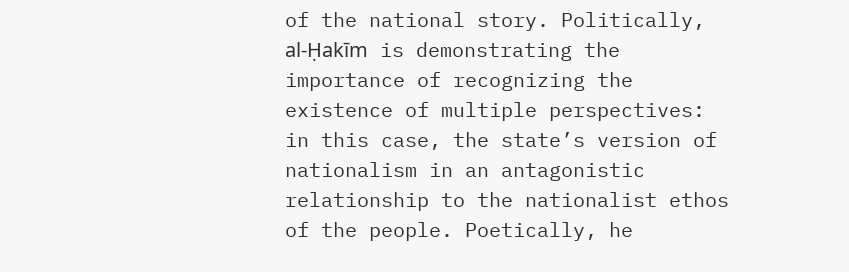of the national story. Politically, al-Ḥakīm is demonstrating the importance of recognizing the existence of multiple perspectives: in this case, the state’s version of nationalism in an antagonistic relationship to the nationalist ethos of the people. Poetically, he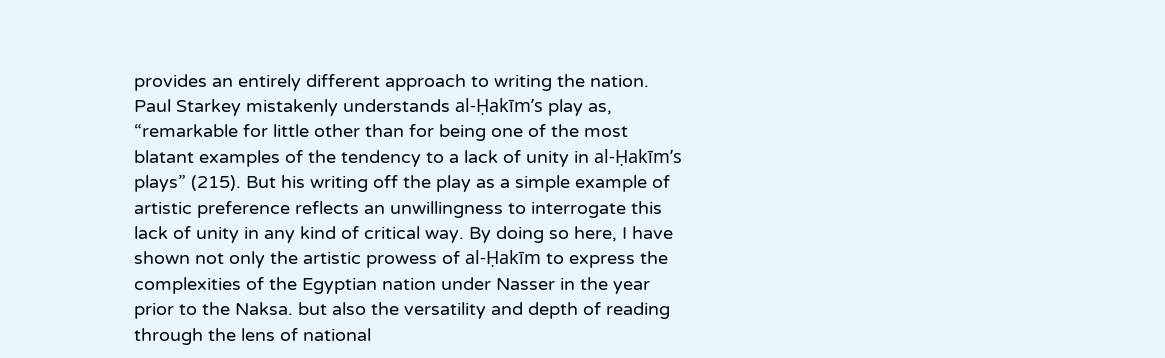provides an entirely different approach to writing the nation. Paul Starkey mistakenly understands al-Ḥakīm’s play as, “remarkable for little other than for being one of the most blatant examples of the tendency to a lack of unity in al-Ḥakīm’s plays” (215). But his writing off the play as a simple example of artistic preference reflects an unwillingness to interrogate this lack of unity in any kind of critical way. By doing so here, I have shown not only the artistic prowess of al-Ḥakīm to express the complexities of the Egyptian nation under Nasser in the year prior to the Naksa. but also the versatility and depth of reading through the lens of national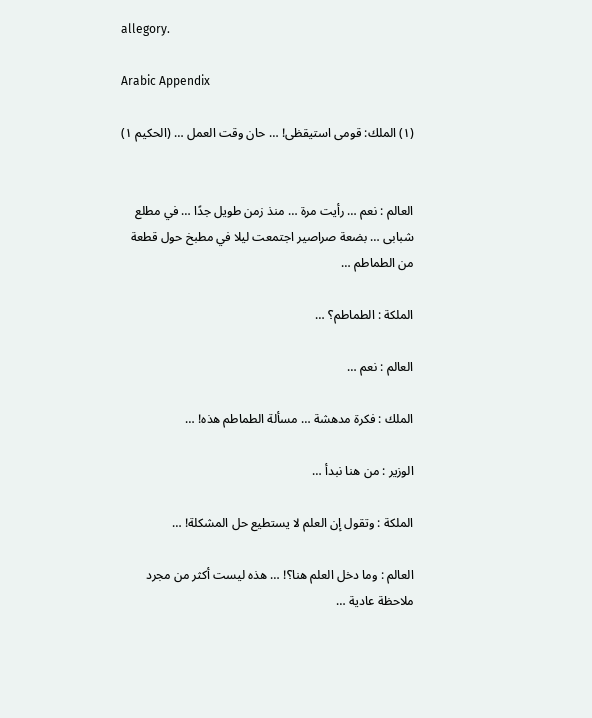allegory.

Arabic Appendix

(١) الملك: قومى استيقظى! … حان وقت العمل … (الحكيم ١)


العالم : نعم … رأيت مرة … منذ زمن طويل جدًا … في مطلع شبابى … بضعة صراصير اجتمعت ليلا في مطبخ حول قطعة من الطماطم …

الملكة : الطماطم؟ …

العالم : نعم …

الملك : فكرة مدهشة … مسألة الطماطم هذه! …

الوزير : من هنا نبدأ …

الملكة : وتقول إن العلم لا يستطيع حل المشكلة! …

العالم : وما دخل العلم هنا؟! … هذه ليست أكثر من مجرد ملاحظة عادية …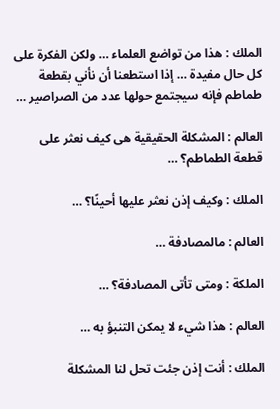الملك : هذا من تواضع العلماء … ولكن الفكرة على كل حال مفيدة … إذا استطعنا أن نأني بقطعة طماطم فإنه سيجتمع حولها عدد من الصراصير …

العالم : المشكلة الحقيقية هى كيف نعثر على قطعة الطماطم؟ …

الملك : وكيف إذن نعثر عليها أحينًا؟ …

العالم : مالمصادفة …

الملكة : ومتى تأتى المصادفة؟ …

العالم : هذا شيء لا يمكن التنبؤ به …

الملك : أنت إذن جئت تحل لنا المشكلة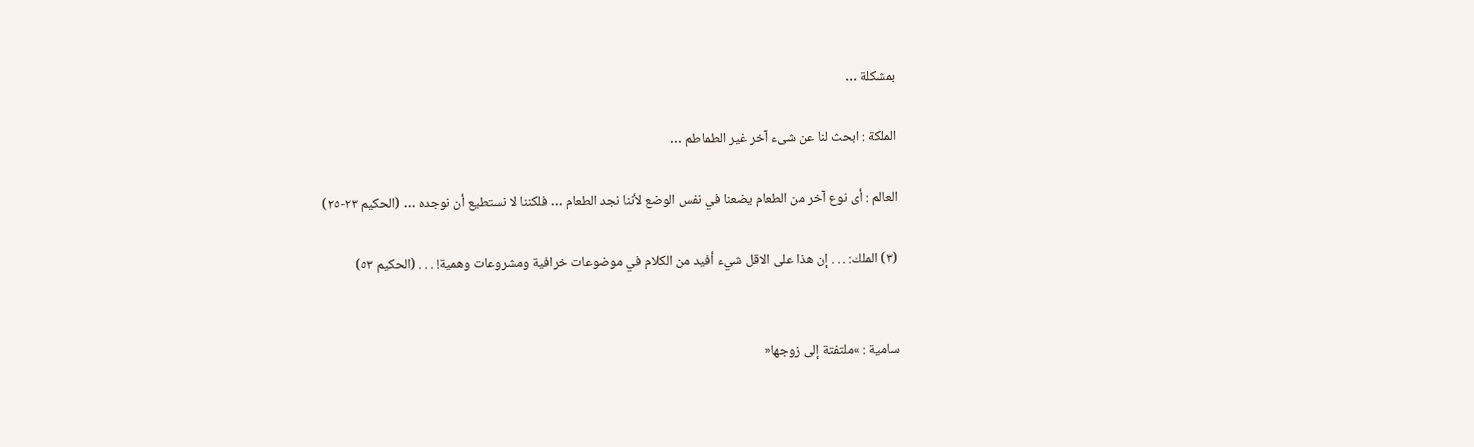بمشكلة …

الملكة : ابحث لنا عن شىء آخر غير الطماطم …

العالم : أى نوع آخر من الطعام يضعنا في نفس الوضع لأننا نجد الطعام … فلكننا لا نستطيع أن نوجده … (الحكيم ٢٣-٢٥)

(٣) الملك: . . . إن هذا على الاقل شيء أفيد من الكلام في موضوعات خرافية ومشروعات وهمية! . . . (الحكيم ٥٣)


سامية : »ملتفتة إلى زوجها«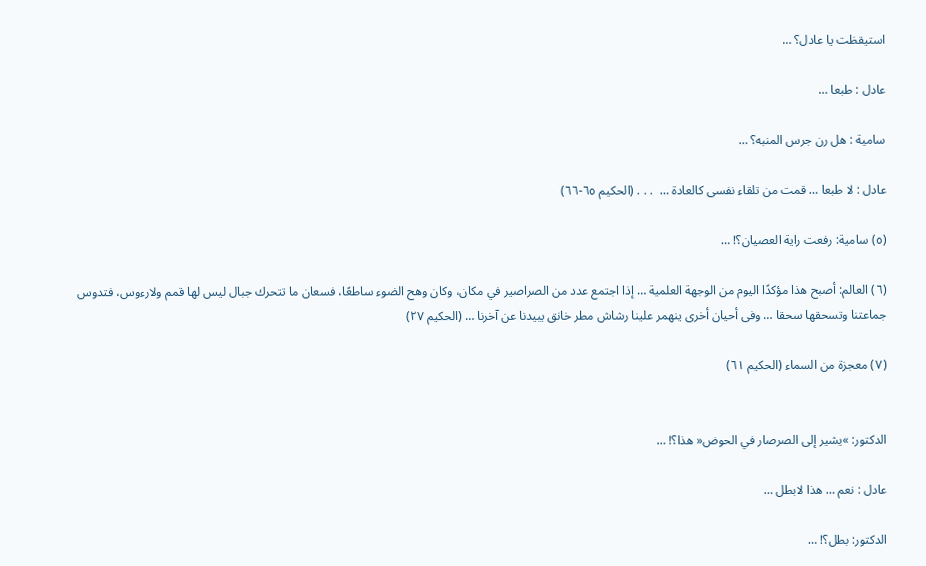استيقظت يا عادل؟ …

عادل : طبعا …

سامية : هل رن جرس المنبه؟ …

عادل : لا طبعا … قمت من تلقاء نفسى كالعادة …  . . . (الحكيم ٦٥-٦٦)

(٥) سامية: رفعت راية العصيان؟! …

(٦) العالم: أصبح هذا مؤكدًا اليوم من الوجهة العلمية … إذا اجتمع عدد من الصراصير في مكان، وكان وهح الضوء ساطعًا، فسعان ما تتحرك جبال ليس لها قمم ولارءوس، فتدوس جماعتنا وتسحقها سحقا … وفى أحيان أخرى ينهمر علينا رشاش مطر خانق يبيدنا عن آخرنا … (الحكيم ٢٧)

(٧) معجزة من السماء (الحكيم ٦١)


الدكتور: »يشير إلى الصرصار في الحوض« هذا؟! …

عادل : نعم … هذا لابطل …

الدكتور: بطل؟! …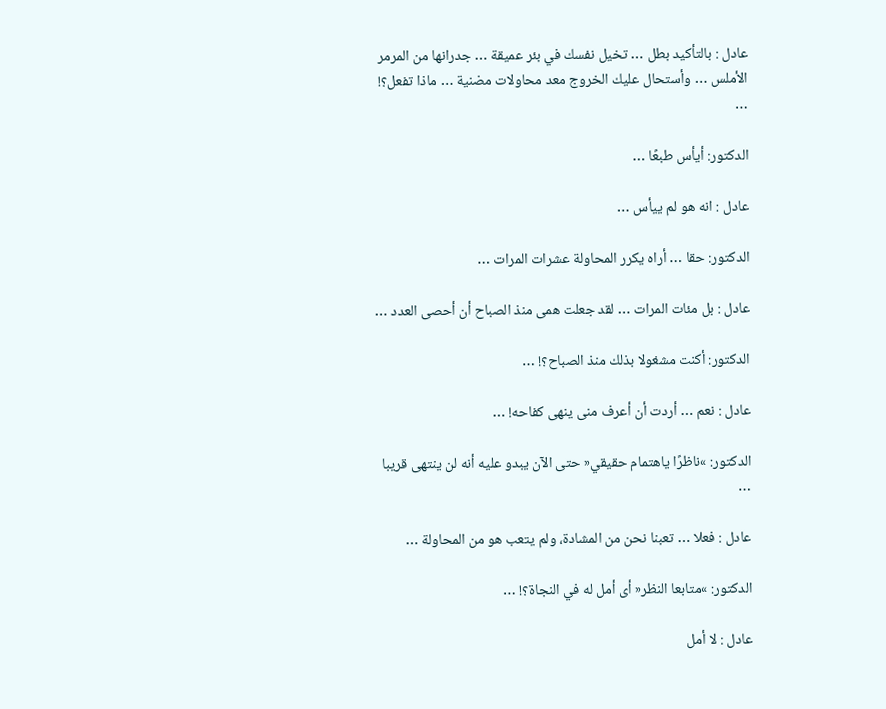عادل : بالتأكيد بطل … تخيل نفسك في بئر عميقة … جدرانها من المرمر الأملس … وأستحال عليك الخروج معد محاولات مضنية … ماذا تفعل؟! …

الدكتور: أيأس طبعًا …

عادل : انه هو لم ييأس …

الدكتور: حقا … أراه يكرر المحاولة عشرات المرات …

عادل : بل مئات المرات … لقد جعلت همى منذ الصباح أن أحصى العدد …

الدكتور: أكنت مشغولا بذلك منذ الصباح؟! …

عادل : نعم … أردت أن أعرف منى ينهى كفاحه! …

الدكتور: »ناظرًا ياهتمام حقيقي« حتى الآن يبدو عليه أنه لن ينتهى قريبا …

عادل : فعلا … تعبنا نحن من المشادة، ولم يتعب هو من المحاولة …

الدكتور: »متابعا النظر« أى أمل له في النجاة؟! …

عادل : لا أمل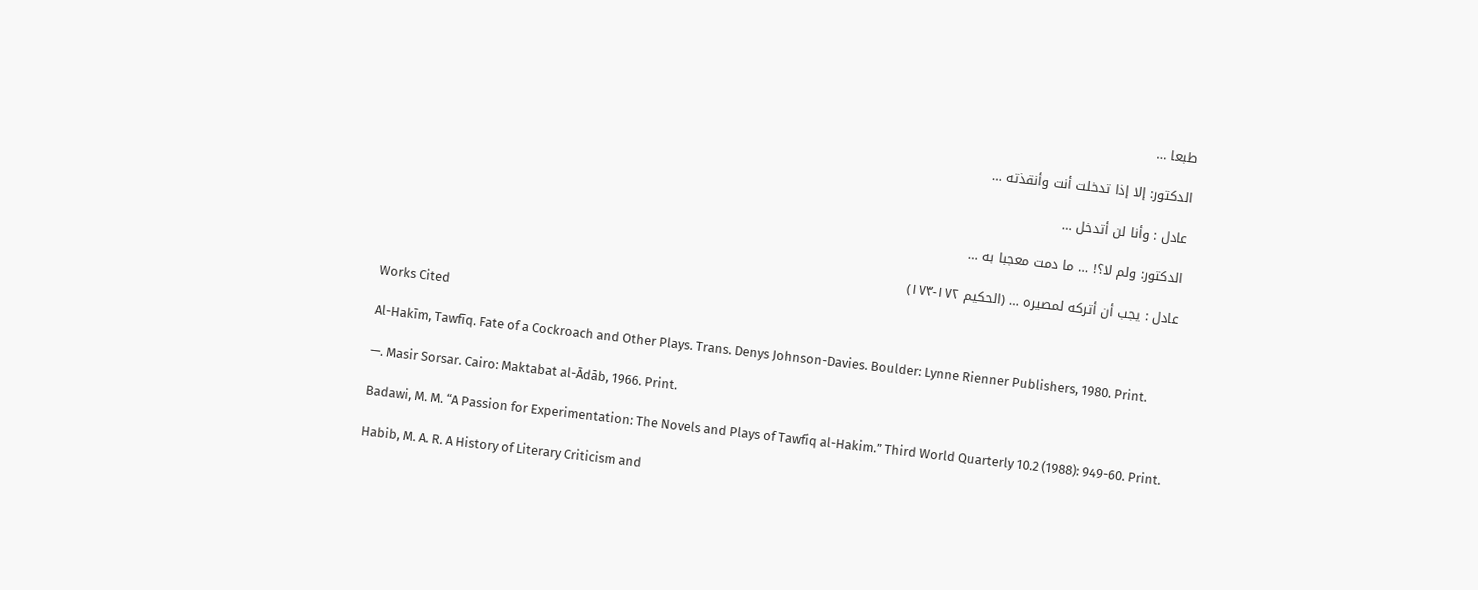طبعا …

الدكتور: إلا إذا تدخلت أنت وأنقذته …

عادل : وأنا لن أتدخل …

الدكتور: ولم لا؟! … ما دمت معجبا به …

عادل : يجب أن أتركه لمصيره … (الحكيم ١٧٢-١٧٣)

Works Cited

Al-Hakīm, Tawfīq. Fate of a Cockroach and Other Plays. Trans. Denys Johnson-Davies. Boulder: Lynne Rienner Publishers, 1980. Print.

—. Masir Sorsar. Cairo: Maktabat al-Ādāb, 1966. Print.

Badawi, M. M. “A Passion for Experimentation: The Novels and Plays of Tawfiq al-Hakim.” Third World Quarterly 10.2 (1988): 949-60. Print.

Habib, M. A. R. A History of Literary Criticism and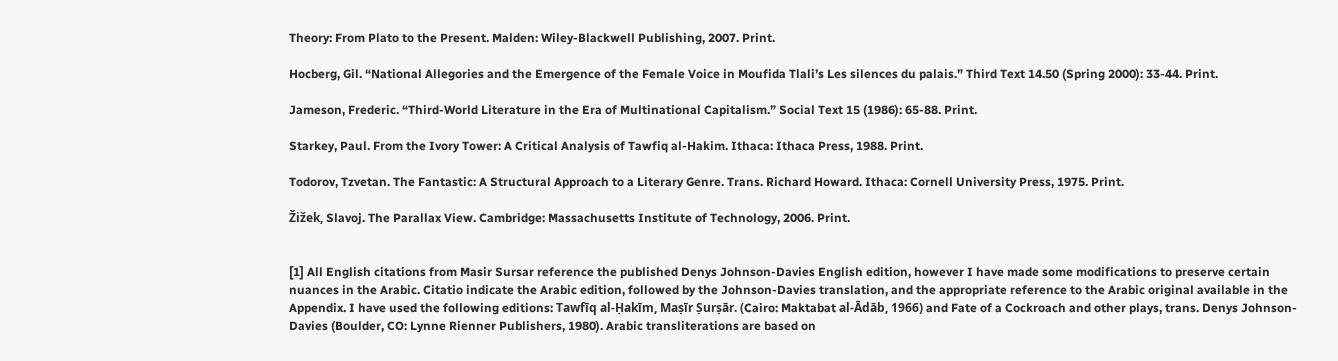Theory: From Plato to the Present. Malden: Wiley-Blackwell Publishing, 2007. Print.

Hocberg, Gil. “National Allegories and the Emergence of the Female Voice in Moufida Tlali’s Les silences du palais.” Third Text 14.50 (Spring 2000): 33-44. Print.

Jameson, Frederic. “Third-World Literature in the Era of Multinational Capitalism.” Social Text 15 (1986): 65-88. Print.

Starkey, Paul. From the Ivory Tower: A Critical Analysis of Tawfiq al-Hakim. Ithaca: Ithaca Press, 1988. Print.

Todorov, Tzvetan. The Fantastic: A Structural Approach to a Literary Genre. Trans. Richard Howard. Ithaca: Cornell University Press, 1975. Print.

Žižek, Slavoj. The Parallax View. Cambridge: Massachusetts Institute of Technology, 2006. Print.


[1] All English citations from Masir Sursar reference the published Denys Johnson-Davies English edition, however I have made some modifications to preserve certain nuances in the Arabic. Citatio indicate the Arabic edition, followed by the Johnson-Davies translation, and the appropriate reference to the Arabic original available in the Appendix. I have used the following editions: Tawfīq al-Ḥakīm, Maṣīr Ṣurṣār. (Cairo: Maktabat al-Ādāb, 1966) and Fate of a Cockroach and other plays, trans. Denys Johnson-Davies (Boulder, CO: Lynne Rienner Publishers, 1980). Arabic transliterations are based on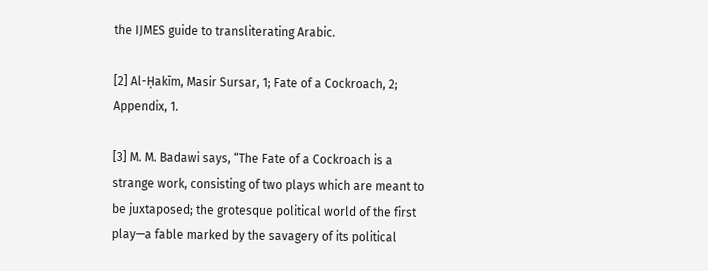the IJMES guide to transliterating Arabic.

[2] Al-Ḥakīm, Masir Sursar, 1; Fate of a Cockroach, 2; Appendix, 1.

[3] M. M. Badawi says, “The Fate of a Cockroach is a strange work, consisting of two plays which are meant to be juxtaposed; the grotesque political world of the first play—a fable marked by the savagery of its political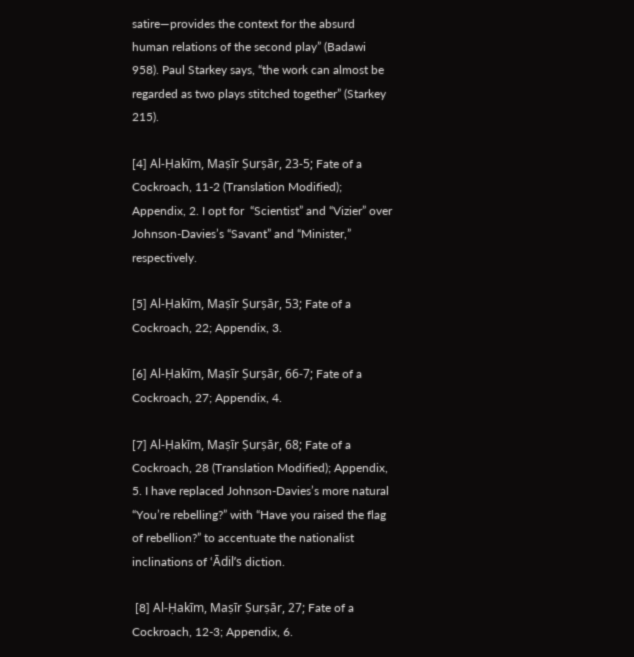satire—provides the context for the absurd human relations of the second play” (Badawi 958). Paul Starkey says, “the work can almost be regarded as two plays stitched together” (Starkey 215).

[4] Al-Ḥakīm, Maṣīr Ṣurṣār, 23-5; Fate of a Cockroach, 11-2 (Translation Modified); Appendix, 2. I opt for  “Scientist” and “Vizier” over Johnson-Davies’s “Savant” and “Minister,” respectively.

[5] Al-Ḥakīm, Maṣīr Ṣurṣār, 53; Fate of a Cockroach, 22; Appendix, 3.

[6] Al-Ḥakīm, Maṣīr Ṣurṣār, 66-7; Fate of a Cockroach, 27; Appendix, 4.

[7] Al-Ḥakīm, Maṣīr Ṣurṣār, 68; Fate of a Cockroach, 28 (Translation Modified); Appendix, 5. I have replaced Johnson-Davies’s more natural “You’re rebelling?” with “Have you raised the flag of rebellion?” to accentuate the nationalist inclinations of ‘Ādil’s diction.

 [8] Al-Ḥakīm, Maṣīr Ṣurṣār, 27; Fate of a Cockroach, 12-3; Appendix, 6.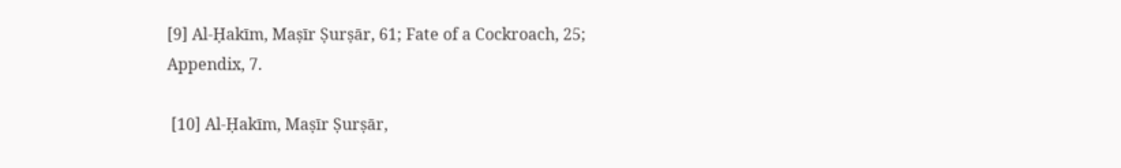[9] Al-Ḥakīm, Maṣīr Ṣurṣār, 61; Fate of a Cockroach, 25; Appendix, 7.

 [10] Al-Ḥakīm, Maṣīr Ṣurṣār,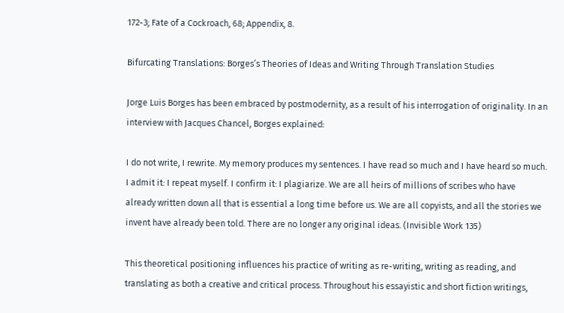172-3; Fate of a Cockroach, 68; Appendix, 8.

Bifurcating Translations: Borges’s Theories of Ideas and Writing Through Translation Studies

Jorge Luis Borges has been embraced by postmodernity, as a result of his interrogation of originality. In an interview with Jacques Chancel, Borges explained:

I do not write, I rewrite. My memory produces my sentences. I have read so much and I have heard so much. I admit it: I repeat myself. I confirm it: I plagiarize. We are all heirs of millions of scribes who have already written down all that is essential a long time before us. We are all copyists, and all the stories we invent have already been told. There are no longer any original ideas. (Invisible Work 135)

This theoretical positioning influences his practice of writing as re-writing, writing as reading, and translating as both a creative and critical process. Throughout his essayistic and short fiction writings,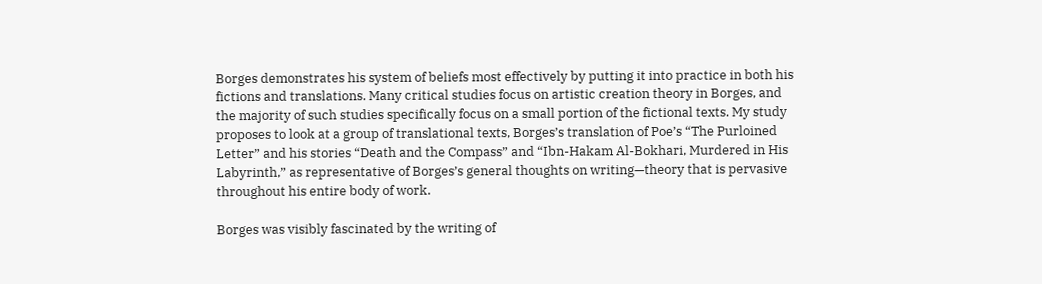Borges demonstrates his system of beliefs most effectively by putting it into practice in both his fictions and translations. Many critical studies focus on artistic creation theory in Borges, and the majority of such studies specifically focus on a small portion of the fictional texts. My study proposes to look at a group of translational texts, Borges’s translation of Poe’s “The Purloined Letter” and his stories “Death and the Compass” and “Ibn-Hakam Al-Bokhari, Murdered in His Labyrinth,” as representative of Borges’s general thoughts on writing—theory that is pervasive throughout his entire body of work.

Borges was visibly fascinated by the writing of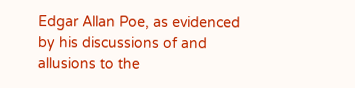Edgar Allan Poe, as evidenced by his discussions of and allusions to the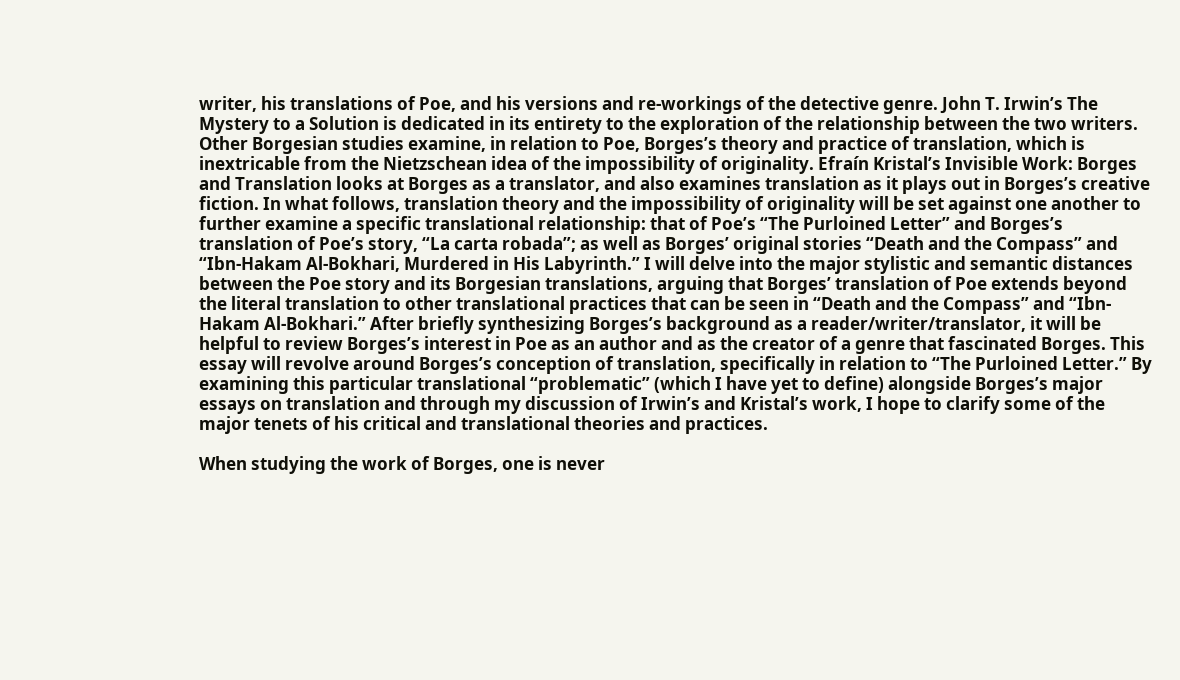writer, his translations of Poe, and his versions and re-workings of the detective genre. John T. Irwin’s The Mystery to a Solution is dedicated in its entirety to the exploration of the relationship between the two writers. Other Borgesian studies examine, in relation to Poe, Borges’s theory and practice of translation, which is inextricable from the Nietzschean idea of the impossibility of originality. Efraín Kristal’s Invisible Work: Borges and Translation looks at Borges as a translator, and also examines translation as it plays out in Borges’s creative fiction. In what follows, translation theory and the impossibility of originality will be set against one another to further examine a specific translational relationship: that of Poe’s “The Purloined Letter” and Borges’s translation of Poe’s story, “La carta robada”; as well as Borges’ original stories “Death and the Compass” and “Ibn-Hakam Al-Bokhari, Murdered in His Labyrinth.” I will delve into the major stylistic and semantic distances between the Poe story and its Borgesian translations, arguing that Borges’ translation of Poe extends beyond the literal translation to other translational practices that can be seen in “Death and the Compass” and “Ibn-Hakam Al-Bokhari.” After briefly synthesizing Borges’s background as a reader/writer/translator, it will be helpful to review Borges’s interest in Poe as an author and as the creator of a genre that fascinated Borges. This essay will revolve around Borges’s conception of translation, specifically in relation to “The Purloined Letter.” By examining this particular translational “problematic” (which I have yet to define) alongside Borges’s major essays on translation and through my discussion of Irwin’s and Kristal’s work, I hope to clarify some of the major tenets of his critical and translational theories and practices.

When studying the work of Borges, one is never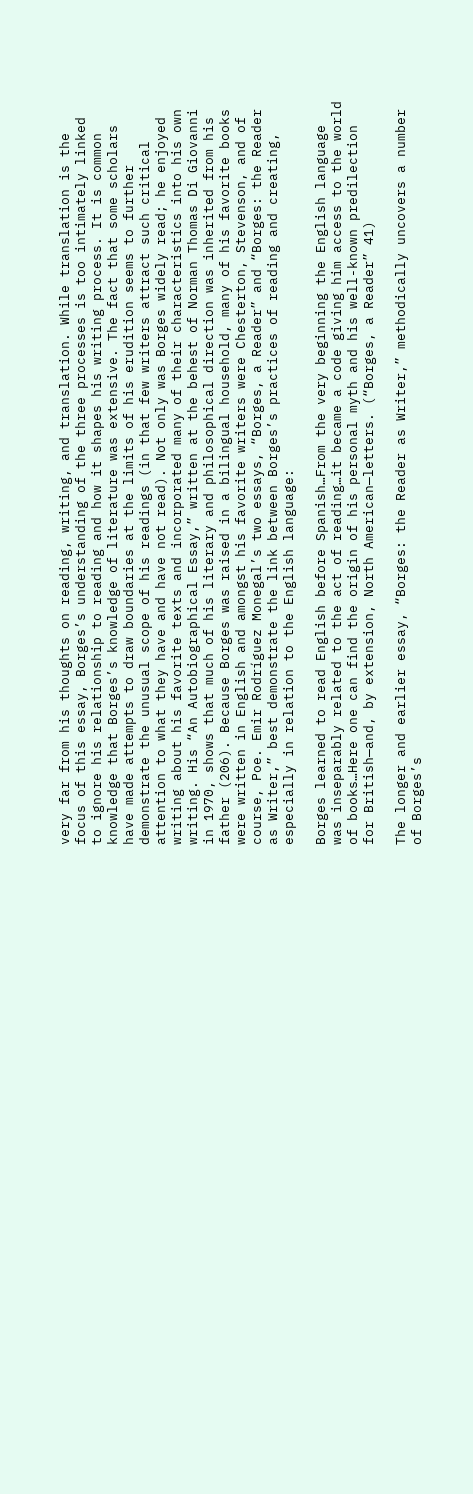very far from his thoughts on reading, writing, and translation. While translation is the focus of this essay, Borges’s understanding of the three processes is too intimately linked to ignore his relationship to reading and how it shapes his writing process. It is common knowledge that Borges’s knowledge of literature was extensive. The fact that some scholars have made attempts to draw boundaries at the limits of his erudition seems to further demonstrate the unusual scope of his readings (in that few writers attract such critical attention to what they have and have not read). Not only was Borges widely read; he enjoyed writing about his favorite texts and incorporated many of their characteristics into his own writing. His “An Autobiographical Essay,” written at the behest of Norman Thomas Di Giovanni in 1970, shows that much of his literary and philosophical direction was inherited from his father (206). Because Borges was raised in a bilingual household, many of his favorite books were written in English and amongst his favorite writers were Chesterton, Stevenson, and of course, Poe. Emir Rodríguez Monegal’s two essays, “Borges, a Reader” and “Borges: the Reader as Writer,” best demonstrate the link between Borges’s practices of reading and creating, especially in relation to the English language:

Borges learned to read English before Spanish…From the very beginning the English language was inseparably related to the act of reading…it became a code giving him access to the world of books…Here one can find the origin of his personal myth and his well-known predilection for British—and, by extension, North American—letters. (“Borges, a Reader” 41)

The longer and earlier essay, “Borges: the Reader as Writer,” methodically uncovers a number of Borges’s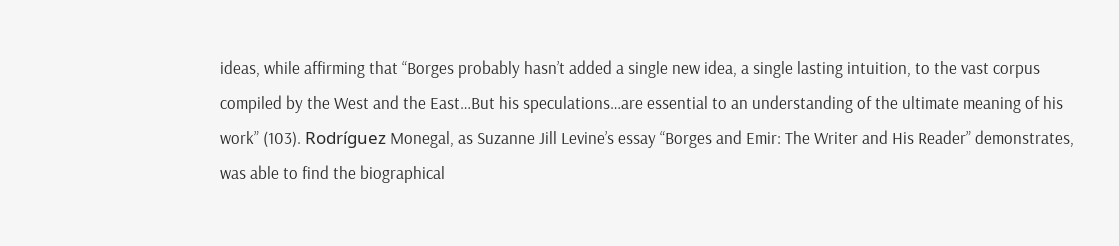ideas, while affirming that “Borges probably hasn’t added a single new idea, a single lasting intuition, to the vast corpus compiled by the West and the East…But his speculations…are essential to an understanding of the ultimate meaning of his work” (103). Rodríguez Monegal, as Suzanne Jill Levine’s essay “Borges and Emir: The Writer and His Reader” demonstrates, was able to find the biographical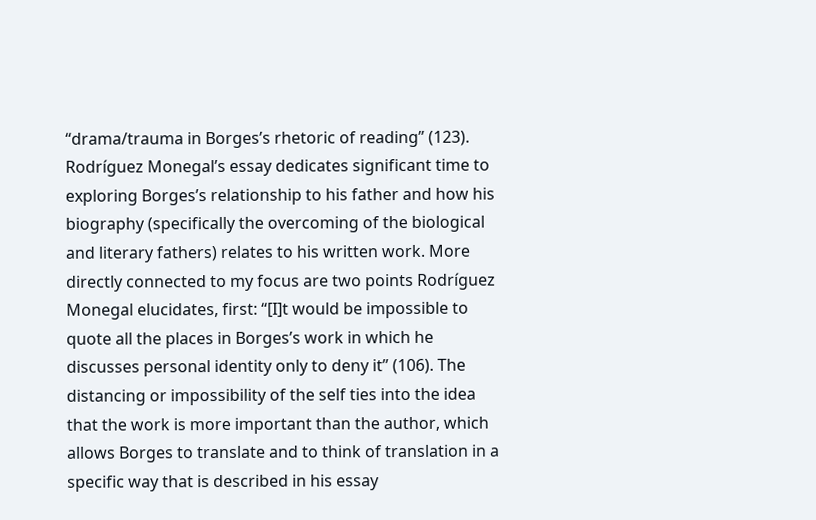“drama/trauma in Borges’s rhetoric of reading” (123). Rodríguez Monegal’s essay dedicates significant time to exploring Borges’s relationship to his father and how his biography (specifically the overcoming of the biological and literary fathers) relates to his written work. More directly connected to my focus are two points Rodríguez Monegal elucidates, first: “[I]t would be impossible to quote all the places in Borges’s work in which he discusses personal identity only to deny it” (106). The distancing or impossibility of the self ties into the idea that the work is more important than the author, which allows Borges to translate and to think of translation in a specific way that is described in his essay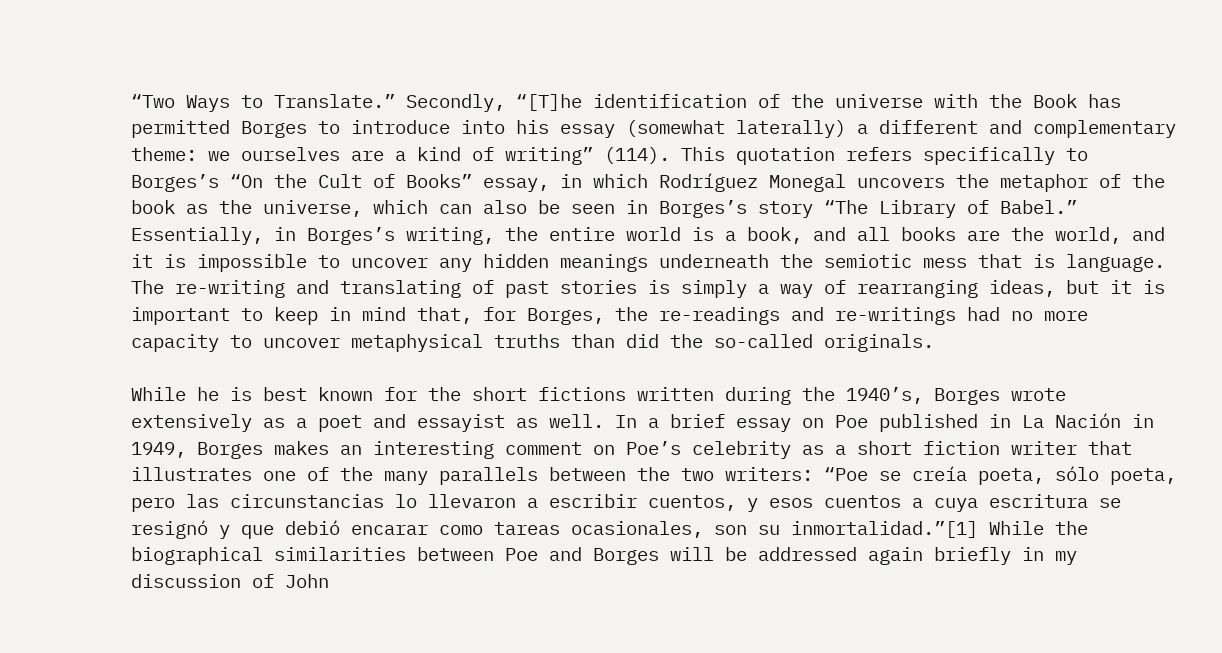“Two Ways to Translate.” Secondly, “[T]he identification of the universe with the Book has permitted Borges to introduce into his essay (somewhat laterally) a different and complementary theme: we ourselves are a kind of writing” (114). This quotation refers specifically to Borges’s “On the Cult of Books” essay, in which Rodríguez Monegal uncovers the metaphor of the book as the universe, which can also be seen in Borges’s story “The Library of Babel.” Essentially, in Borges’s writing, the entire world is a book, and all books are the world, and it is impossible to uncover any hidden meanings underneath the semiotic mess that is language. The re-writing and translating of past stories is simply a way of rearranging ideas, but it is important to keep in mind that, for Borges, the re-readings and re-writings had no more capacity to uncover metaphysical truths than did the so-called originals.

While he is best known for the short fictions written during the 1940’s, Borges wrote extensively as a poet and essayist as well. In a brief essay on Poe published in La Nación in 1949, Borges makes an interesting comment on Poe’s celebrity as a short fiction writer that illustrates one of the many parallels between the two writers: “Poe se creía poeta, sólo poeta, pero las circunstancias lo llevaron a escribir cuentos, y esos cuentos a cuya escritura se resignó y que debió encarar como tareas ocasionales, son su inmortalidad.”[1] While the biographical similarities between Poe and Borges will be addressed again briefly in my discussion of John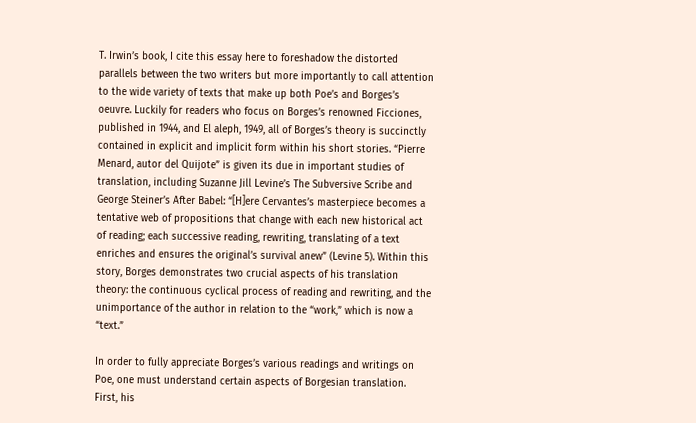T. Irwin’s book, I cite this essay here to foreshadow the distorted parallels between the two writers but more importantly to call attention to the wide variety of texts that make up both Poe’s and Borges’s oeuvre. Luckily for readers who focus on Borges’s renowned Ficciones, published in 1944, and El aleph, 1949, all of Borges’s theory is succinctly contained in explicit and implicit form within his short stories. “Pierre Menard, autor del Quijote” is given its due in important studies of translation, including Suzanne Jill Levine’s The Subversive Scribe and George Steiner’s After Babel: “[H]ere Cervantes’s masterpiece becomes a tentative web of propositions that change with each new historical act of reading; each successive reading, rewriting, translating of a text enriches and ensures the original’s survival anew” (Levine 5). Within this story, Borges demonstrates two crucial aspects of his translation theory: the continuous cyclical process of reading and rewriting, and the unimportance of the author in relation to the “work,” which is now a “text.”

In order to fully appreciate Borges’s various readings and writings on Poe, one must understand certain aspects of Borgesian translation. First, his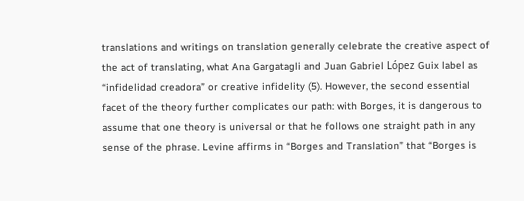translations and writings on translation generally celebrate the creative aspect of the act of translating, what Ana Gargatagli and Juan Gabriel López Guix label as “infidelidad creadora” or creative infidelity (5). However, the second essential facet of the theory further complicates our path: with Borges, it is dangerous to assume that one theory is universal or that he follows one straight path in any sense of the phrase. Levine affirms in “Borges and Translation” that “Borges is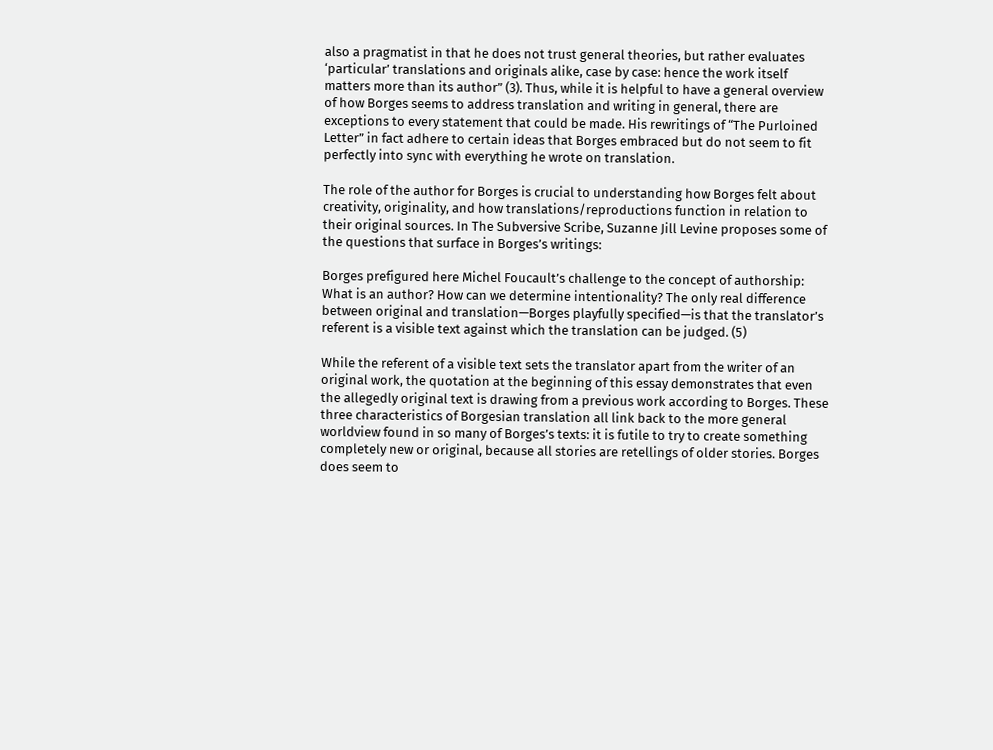also a pragmatist in that he does not trust general theories, but rather evaluates ‘particular’ translations and originals alike, case by case: hence the work itself matters more than its author” (3). Thus, while it is helpful to have a general overview of how Borges seems to address translation and writing in general, there are exceptions to every statement that could be made. His rewritings of “The Purloined Letter” in fact adhere to certain ideas that Borges embraced but do not seem to fit perfectly into sync with everything he wrote on translation.

The role of the author for Borges is crucial to understanding how Borges felt about creativity, originality, and how translations/reproductions function in relation to their original sources. In The Subversive Scribe, Suzanne Jill Levine proposes some of the questions that surface in Borges’s writings:

Borges prefigured here Michel Foucault’s challenge to the concept of authorship: What is an author? How can we determine intentionality? The only real difference between original and translation—Borges playfully specified—is that the translator’s referent is a visible text against which the translation can be judged. (5)

While the referent of a visible text sets the translator apart from the writer of an original work, the quotation at the beginning of this essay demonstrates that even the allegedly original text is drawing from a previous work according to Borges. These three characteristics of Borgesian translation all link back to the more general worldview found in so many of Borges’s texts: it is futile to try to create something completely new or original, because all stories are retellings of older stories. Borges does seem to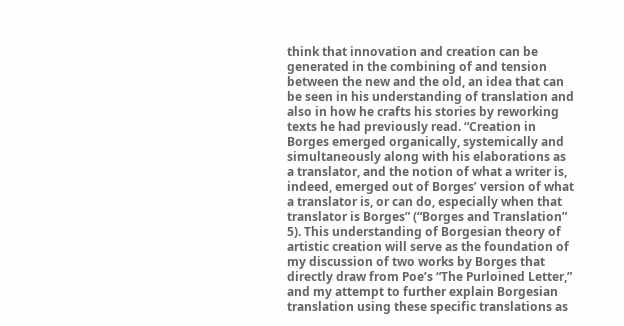think that innovation and creation can be generated in the combining of and tension between the new and the old, an idea that can be seen in his understanding of translation and also in how he crafts his stories by reworking texts he had previously read. “Creation in Borges emerged organically, systemically and simultaneously along with his elaborations as a translator, and the notion of what a writer is, indeed, emerged out of Borges’ version of what a translator is, or can do, especially when that translator is Borges” (“Borges and Translation” 5). This understanding of Borgesian theory of artistic creation will serve as the foundation of my discussion of two works by Borges that directly draw from Poe’s “The Purloined Letter,” and my attempt to further explain Borgesian translation using these specific translations as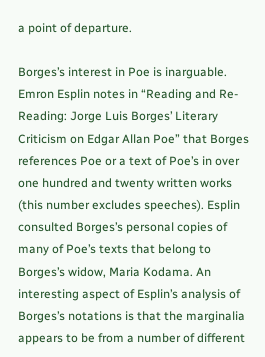a point of departure.

Borges’s interest in Poe is inarguable. Emron Esplin notes in “Reading and Re-Reading: Jorge Luis Borges’ Literary Criticism on Edgar Allan Poe” that Borges references Poe or a text of Poe’s in over one hundred and twenty written works (this number excludes speeches). Esplin consulted Borges’s personal copies of many of Poe’s texts that belong to Borges’s widow, Maria Kodama. An interesting aspect of Esplin’s analysis of Borges’s notations is that the marginalia appears to be from a number of different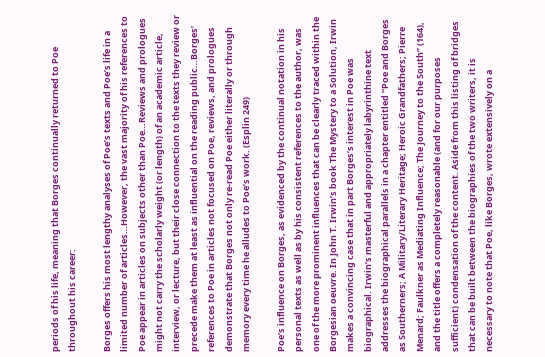periods of his life, meaning that Borges continually returned to Poe throughout his career:

Borges offers his most lengthy analyses of Poe’s texts and Poe’s life in a limited number of articles…However, the vast majority of his references to Poe appear in articles on subjects other than Poe…Reviews and prologues might not carry the scholarly weight (or length) of an academic article, interview, or lecture, but their close connection to the texts they review or precede make them at least as influential on the reading public…Borges’ references to Poe in articles not focused on Poe, reviews, and prologues demonstrate that Borges not only re-read Poe either literally or through memory every time he alludes to Poe’s work. (Esplin 249)

Poe’s influence on Borges, as evidenced by the continual notation in his personal texts as well as by his consistent references to the author, was one of the more prominent influences that can be clearly traced within the Borgesian oeuvre. In John T. Irwin’s book The Mystery to a Solution, Irwin makes a convincing case that in part Borges’s interest in Poe was biographical. Irwin’s masterful and appropriately labyrinthine text addresses the biographical parallels in a chapter entitled “Poe and Borges as Southerners; A Military/Literary Heritage; Heroic Grandfathers; Pierre Menard; Faulkner as Mediating Influence; The Journey to the South” (164), and the title offers a completely reasonable (and for our purposes sufficient) condensation of the content. Aside from this listing of bridges that can be built between the biographies of the two writers, it is necessary to note that Poe, like Borges, wrote extensively on a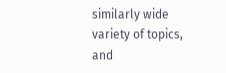similarly wide variety of topics, and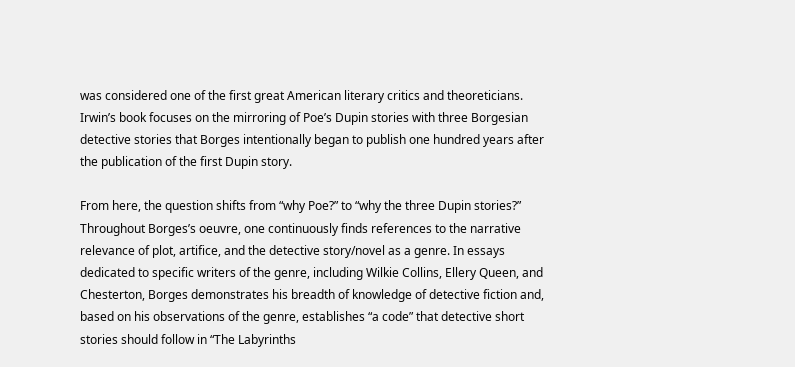was considered one of the first great American literary critics and theoreticians. Irwin’s book focuses on the mirroring of Poe’s Dupin stories with three Borgesian detective stories that Borges intentionally began to publish one hundred years after the publication of the first Dupin story.

From here, the question shifts from “why Poe?” to “why the three Dupin stories?” Throughout Borges’s oeuvre, one continuously finds references to the narrative relevance of plot, artifice, and the detective story/novel as a genre. In essays dedicated to specific writers of the genre, including Wilkie Collins, Ellery Queen, and Chesterton, Borges demonstrates his breadth of knowledge of detective fiction and, based on his observations of the genre, establishes “a code” that detective short stories should follow in “The Labyrinths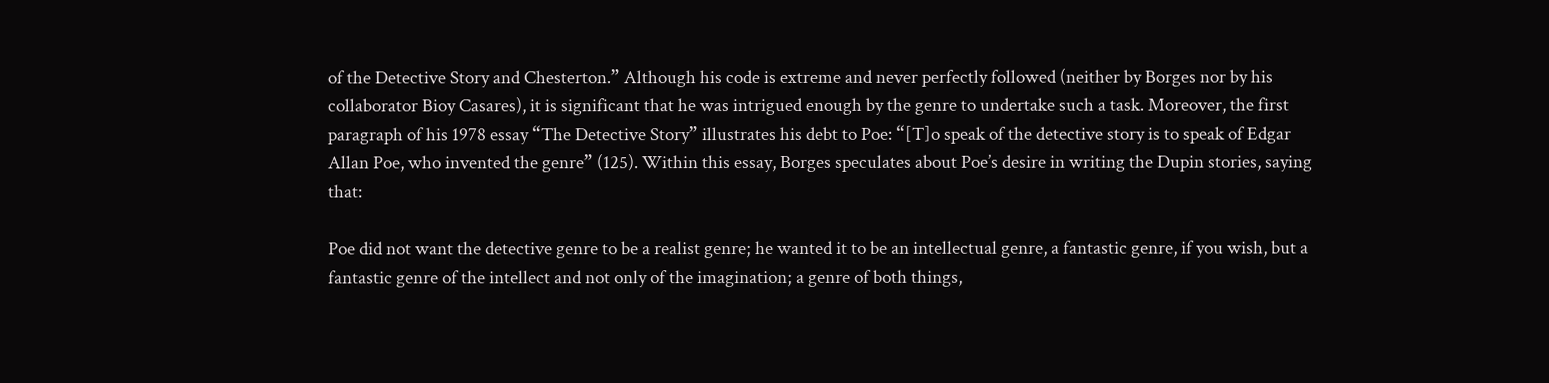of the Detective Story and Chesterton.” Although his code is extreme and never perfectly followed (neither by Borges nor by his collaborator Bioy Casares), it is significant that he was intrigued enough by the genre to undertake such a task. Moreover, the first paragraph of his 1978 essay “The Detective Story” illustrates his debt to Poe: “[T]o speak of the detective story is to speak of Edgar Allan Poe, who invented the genre” (125). Within this essay, Borges speculates about Poe’s desire in writing the Dupin stories, saying that:

Poe did not want the detective genre to be a realist genre; he wanted it to be an intellectual genre, a fantastic genre, if you wish, but a fantastic genre of the intellect and not only of the imagination; a genre of both things,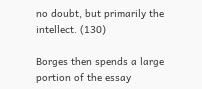no doubt, but primarily the intellect. (130)

Borges then spends a large portion of the essay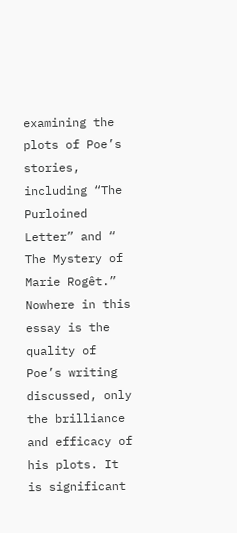examining the plots of Poe’s stories, including “The Purloined Letter” and “ The Mystery of Marie Rogêt.” Nowhere in this essay is the quality of Poe’s writing discussed, only the brilliance and efficacy of his plots. It is significant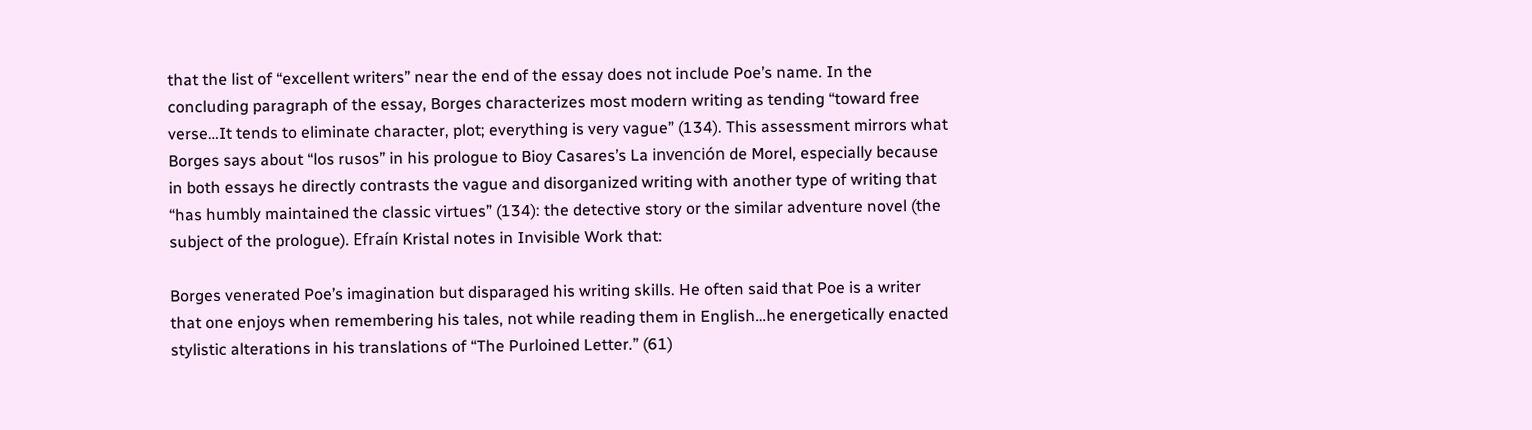that the list of “excellent writers” near the end of the essay does not include Poe’s name. In the concluding paragraph of the essay, Borges characterizes most modern writing as tending “toward free verse…It tends to eliminate character, plot; everything is very vague” (134). This assessment mirrors what Borges says about “los rusos” in his prologue to Bioy Casares’s La invención de Morel, especially because in both essays he directly contrasts the vague and disorganized writing with another type of writing that “has humbly maintained the classic virtues” (134): the detective story or the similar adventure novel (the subject of the prologue). Efraín Kristal notes in Invisible Work that:

Borges venerated Poe’s imagination but disparaged his writing skills. He often said that Poe is a writer that one enjoys when remembering his tales, not while reading them in English…he energetically enacted stylistic alterations in his translations of “The Purloined Letter.” (61)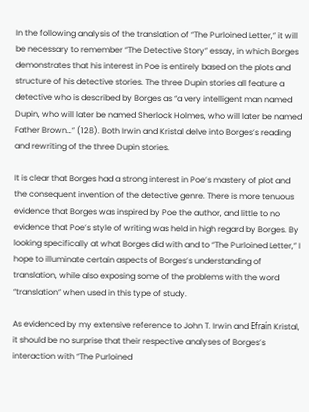In the following analysis of the translation of “The Purloined Letter,” it will be necessary to remember “The Detective Story” essay, in which Borges demonstrates that his interest in Poe is entirely based on the plots and structure of his detective stories. The three Dupin stories all feature a detective who is described by Borges as “a very intelligent man named Dupin, who will later be named Sherlock Holmes, who will later be named Father Brown…” (128). Both Irwin and Kristal delve into Borges’s reading and rewriting of the three Dupin stories.

It is clear that Borges had a strong interest in Poe’s mastery of plot and the consequent invention of the detective genre. There is more tenuous evidence that Borges was inspired by Poe the author, and little to no evidence that Poe’s style of writing was held in high regard by Borges. By looking specifically at what Borges did with and to “The Purloined Letter,” I hope to illuminate certain aspects of Borges’s understanding of translation, while also exposing some of the problems with the word “translation” when used in this type of study.

As evidenced by my extensive reference to John T. Irwin and Efraín Kristal, it should be no surprise that their respective analyses of Borges’s interaction with “The Purloined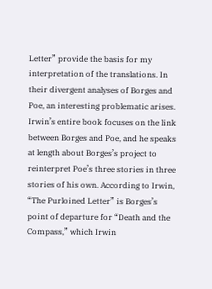Letter” provide the basis for my interpretation of the translations. In their divergent analyses of Borges and Poe, an interesting problematic arises. Irwin’s entire book focuses on the link between Borges and Poe, and he speaks at length about Borges’s project to reinterpret Poe’s three stories in three stories of his own. According to Irwin, “The Purloined Letter” is Borges’s point of departure for “Death and the Compass,” which Irwin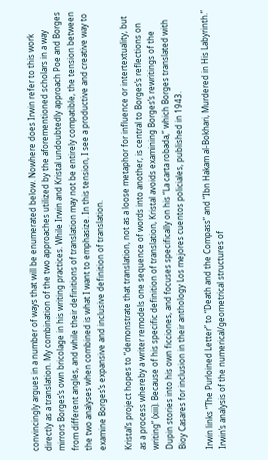convincingly argues in a number of ways that will be enumerated below. Nowhere does Irwin refer to this work directly as a translation. My combination of the two approaches utilized by the aforementioned scholars in a way mirrors Borges’s own bricolage in his writing practices. While Irwin and Kristal undoubtedly approach Poe and Borges from different angles, and while their definitions of translation may not be entirely compatible, the tension between the two analyses when combined is what I want to emphasize. In this tension, I see a productive and creative way to examine Borges’s expansive and inclusive definition of translation.

Kristal’s project hopes to “demonstrate that translation, not as a loose metaphor for influence or intertextuality, but as a process whereby a writer remodels one sequence of words into another, is central to Borges’s reflections on writing” (xiii). Because of his specific definition of translation, Kristal avoids examining Borges’s rewritings of the Dupin stories into his own ficciones, and focuses specifically on his “La carta robada,” which Borges translated with Bioy Casares for inclusion in their anthology Los mejores cuentos policiales, published in 1943.

Irwin links “The Purloined Letter” to “Death and the Compass” and “Ibn Hakam al-Bokhari, Murdered in His Labyrinth.” Irwin’s analysis of the numerical/geometrical structures of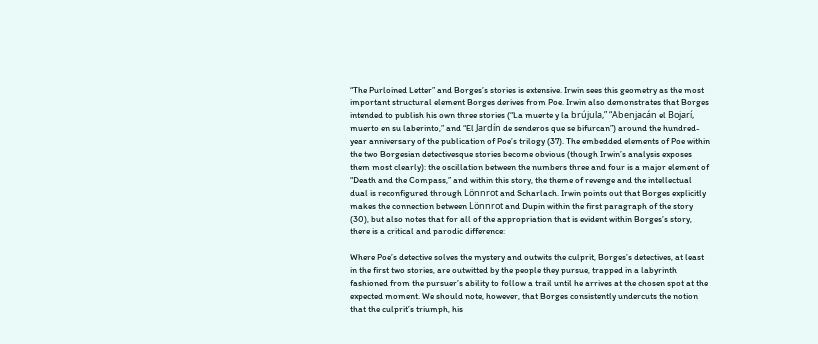“The Purloined Letter” and Borges’s stories is extensive. Irwin sees this geometry as the most important structural element Borges derives from Poe. Irwin also demonstrates that Borges intended to publish his own three stories (“La muerte y la brújula,” “Abenjacán el Bojarí, muerto en su laberinto,” and “El Jardín de senderos que se bifurcan”) around the hundred-year anniversary of the publication of Poe’s trilogy (37). The embedded elements of Poe within the two Borgesian detectivesque stories become obvious (though Irwin’s analysis exposes them most clearly): the oscillation between the numbers three and four is a major element of “Death and the Compass,” and within this story, the theme of revenge and the intellectual dual is reconfigured through Lönnrot and Scharlach. Irwin points out that Borges explicitly makes the connection between Lönnrot and Dupin within the first paragraph of the story (30), but also notes that for all of the appropriation that is evident within Borges’s story, there is a critical and parodic difference:

Where Poe’s detective solves the mystery and outwits the culprit, Borges’s detectives, at least in the first two stories, are outwitted by the people they pursue, trapped in a labyrinth fashioned from the pursuer’s ability to follow a trail until he arrives at the chosen spot at the expected moment. We should note, however, that Borges consistently undercuts the notion that the culprit’s triumph, his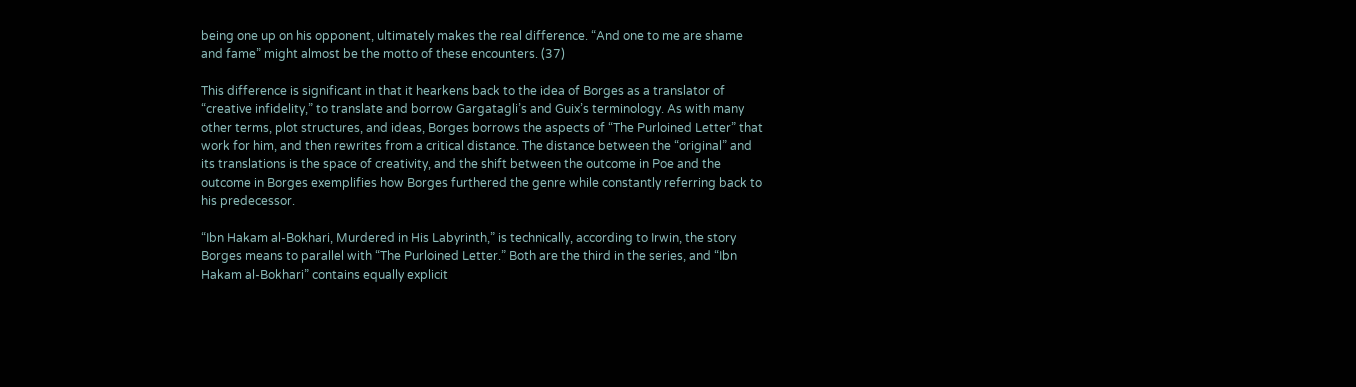being one up on his opponent, ultimately makes the real difference. “And one to me are shame and fame” might almost be the motto of these encounters. (37)

This difference is significant in that it hearkens back to the idea of Borges as a translator of “creative infidelity,” to translate and borrow Gargatagli’s and Guix’s terminology. As with many other terms, plot structures, and ideas, Borges borrows the aspects of “The Purloined Letter” that work for him, and then rewrites from a critical distance. The distance between the “original” and its translations is the space of creativity, and the shift between the outcome in Poe and the outcome in Borges exemplifies how Borges furthered the genre while constantly referring back to his predecessor.

“Ibn Hakam al-Bokhari, Murdered in His Labyrinth,” is technically, according to Irwin, the story Borges means to parallel with “The Purloined Letter.” Both are the third in the series, and “Ibn Hakam al-Bokhari” contains equally explicit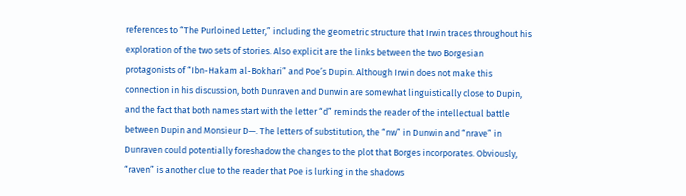references to “The Purloined Letter,” including the geometric structure that Irwin traces throughout his exploration of the two sets of stories. Also explicit are the links between the two Borgesian protagonists of “Ibn-Hakam al-Bokhari” and Poe’s Dupin. Although Irwin does not make this connection in his discussion, both Dunraven and Dunwin are somewhat linguistically close to Dupin, and the fact that both names start with the letter “d” reminds the reader of the intellectual battle between Dupin and Monsieur D—. The letters of substitution, the “nw” in Dunwin and “nrave” in Dunraven could potentially foreshadow the changes to the plot that Borges incorporates. Obviously, “raven” is another clue to the reader that Poe is lurking in the shadows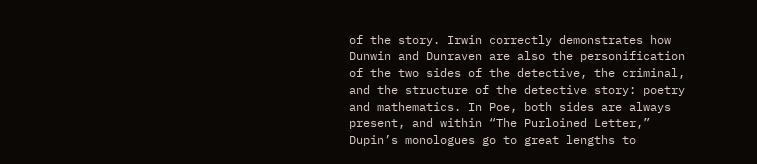of the story. Irwin correctly demonstrates how Dunwin and Dunraven are also the personification of the two sides of the detective, the criminal, and the structure of the detective story: poetry and mathematics. In Poe, both sides are always present, and within “The Purloined Letter,” Dupin’s monologues go to great lengths to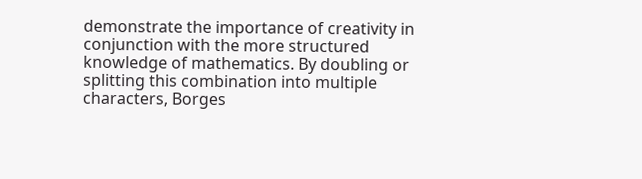demonstrate the importance of creativity in conjunction with the more structured knowledge of mathematics. By doubling or splitting this combination into multiple characters, Borges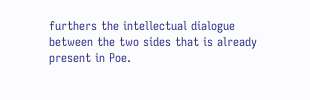furthers the intellectual dialogue between the two sides that is already present in Poe.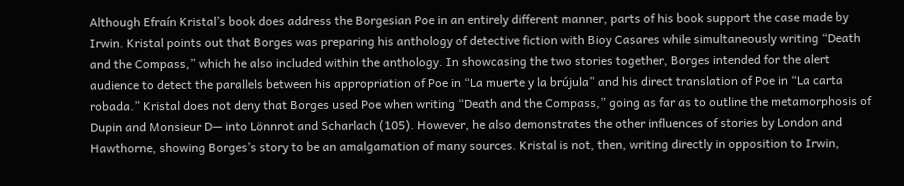Although Efraín Kristal’s book does address the Borgesian Poe in an entirely different manner, parts of his book support the case made by Irwin. Kristal points out that Borges was preparing his anthology of detective fiction with Bioy Casares while simultaneously writing “Death and the Compass,” which he also included within the anthology. In showcasing the two stories together, Borges intended for the alert audience to detect the parallels between his appropriation of Poe in “La muerte y la brújula” and his direct translation of Poe in “La carta robada.” Kristal does not deny that Borges used Poe when writing “Death and the Compass,” going as far as to outline the metamorphosis of Dupin and Monsieur D— into Lönnrot and Scharlach (105). However, he also demonstrates the other influences of stories by London and Hawthorne, showing Borges’s story to be an amalgamation of many sources. Kristal is not, then, writing directly in opposition to Irwin,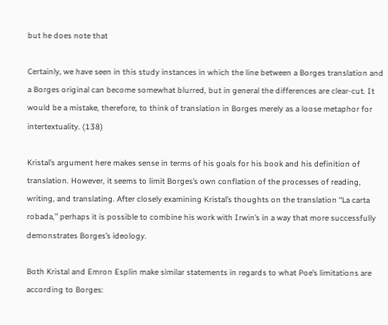but he does note that

Certainly, we have seen in this study instances in which the line between a Borges translation and a Borges original can become somewhat blurred, but in general the differences are clear-cut. It would be a mistake, therefore, to think of translation in Borges merely as a loose metaphor for intertextuality. (138)

Kristal’s argument here makes sense in terms of his goals for his book and his definition of translation. However, it seems to limit Borges’s own conflation of the processes of reading, writing, and translating. After closely examining Kristal’s thoughts on the translation “La carta robada,” perhaps it is possible to combine his work with Irwin’s in a way that more successfully demonstrates Borges’s ideology.

Both Kristal and Emron Esplin make similar statements in regards to what Poe’s limitations are according to Borges: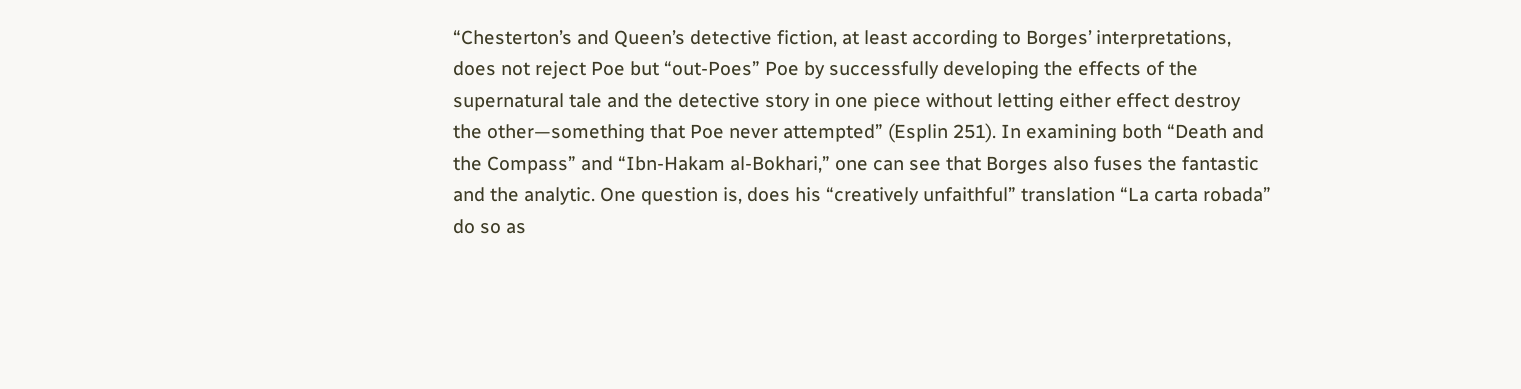“Chesterton’s and Queen’s detective fiction, at least according to Borges’ interpretations, does not reject Poe but “out-Poes” Poe by successfully developing the effects of the supernatural tale and the detective story in one piece without letting either effect destroy the other—something that Poe never attempted” (Esplin 251). In examining both “Death and the Compass” and “Ibn-Hakam al-Bokhari,” one can see that Borges also fuses the fantastic and the analytic. One question is, does his “creatively unfaithful” translation “La carta robada” do so as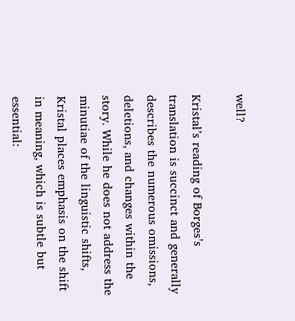well?

Kristal’s reading of Borges’s translation is succinct and generally describes the numerous omissions, deletions, and changes within the story. While he does not address the minutiae of the linguistic shifts, Kristal places emphasis on the shift in meaning, which is subtle but essential: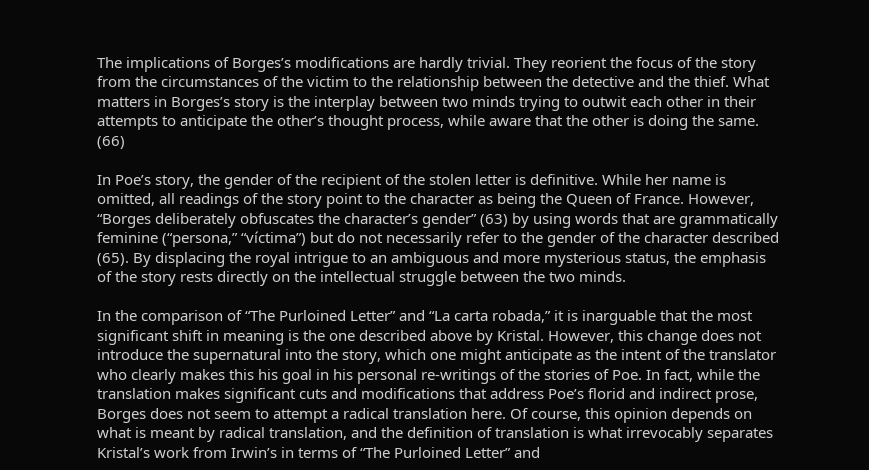The implications of Borges’s modifications are hardly trivial. They reorient the focus of the story from the circumstances of the victim to the relationship between the detective and the thief. What matters in Borges’s story is the interplay between two minds trying to outwit each other in their attempts to anticipate the other’s thought process, while aware that the other is doing the same. (66)

In Poe’s story, the gender of the recipient of the stolen letter is definitive. While her name is omitted, all readings of the story point to the character as being the Queen of France. However, “Borges deliberately obfuscates the character’s gender” (63) by using words that are grammatically feminine (“persona,” “víctima”) but do not necessarily refer to the gender of the character described (65). By displacing the royal intrigue to an ambiguous and more mysterious status, the emphasis of the story rests directly on the intellectual struggle between the two minds.

In the comparison of “The Purloined Letter” and “La carta robada,” it is inarguable that the most significant shift in meaning is the one described above by Kristal. However, this change does not introduce the supernatural into the story, which one might anticipate as the intent of the translator who clearly makes this his goal in his personal re-writings of the stories of Poe. In fact, while the translation makes significant cuts and modifications that address Poe’s florid and indirect prose, Borges does not seem to attempt a radical translation here. Of course, this opinion depends on what is meant by radical translation, and the definition of translation is what irrevocably separates Kristal’s work from Irwin’s in terms of “The Purloined Letter” and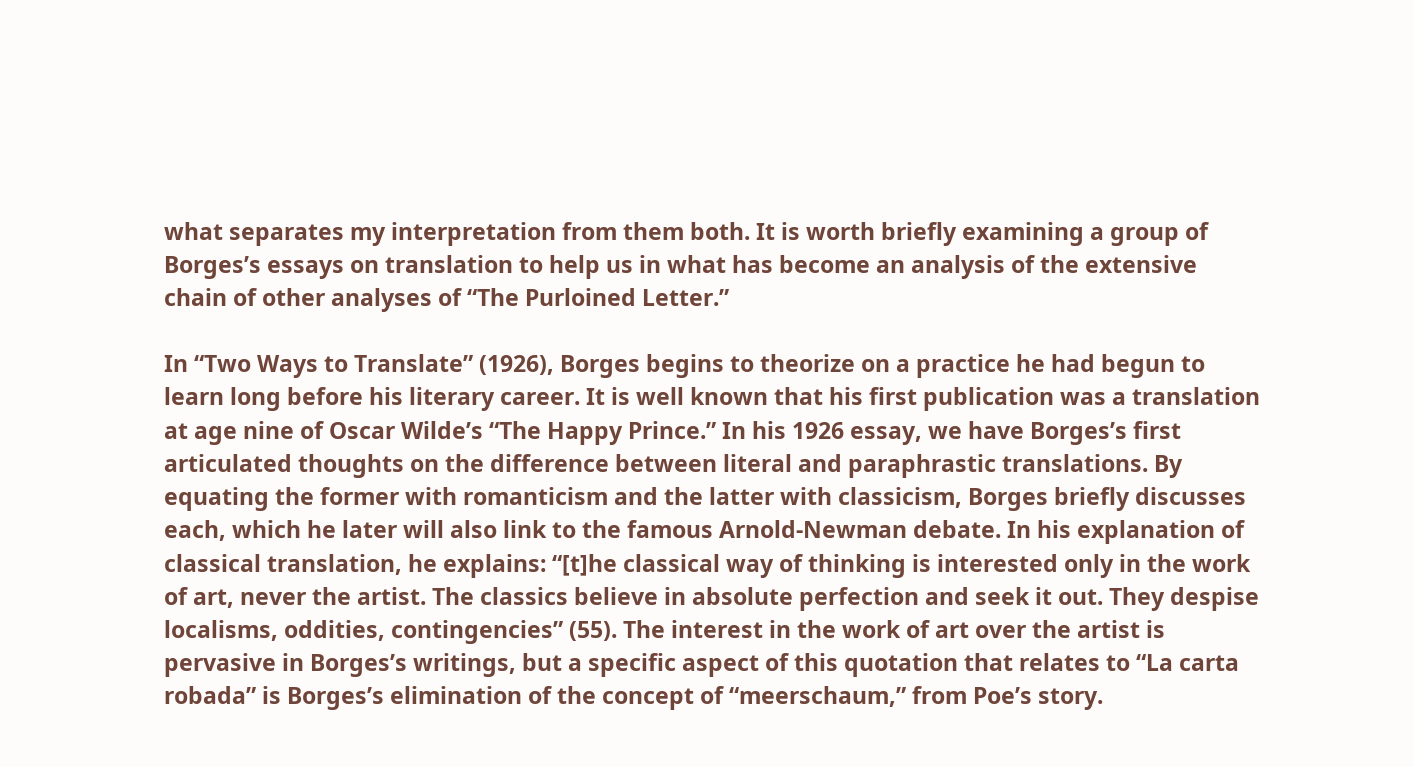what separates my interpretation from them both. It is worth briefly examining a group of Borges’s essays on translation to help us in what has become an analysis of the extensive chain of other analyses of “The Purloined Letter.”

In “Two Ways to Translate” (1926), Borges begins to theorize on a practice he had begun to learn long before his literary career. It is well known that his first publication was a translation at age nine of Oscar Wilde’s “The Happy Prince.” In his 1926 essay, we have Borges’s first articulated thoughts on the difference between literal and paraphrastic translations. By equating the former with romanticism and the latter with classicism, Borges briefly discusses each, which he later will also link to the famous Arnold-Newman debate. In his explanation of classical translation, he explains: “[t]he classical way of thinking is interested only in the work of art, never the artist. The classics believe in absolute perfection and seek it out. They despise localisms, oddities, contingencies” (55). The interest in the work of art over the artist is pervasive in Borges’s writings, but a specific aspect of this quotation that relates to “La carta robada” is Borges’s elimination of the concept of “meerschaum,” from Poe’s story.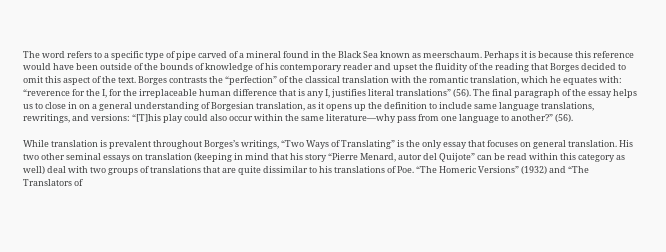The word refers to a specific type of pipe carved of a mineral found in the Black Sea known as meerschaum. Perhaps it is because this reference would have been outside of the bounds of knowledge of his contemporary reader and upset the fluidity of the reading that Borges decided to omit this aspect of the text. Borges contrasts the “perfection” of the classical translation with the romantic translation, which he equates with: “reverence for the I, for the irreplaceable human difference that is any I, justifies literal translations” (56). The final paragraph of the essay helps us to close in on a general understanding of Borgesian translation, as it opens up the definition to include same language translations, rewritings, and versions: “[T]his play could also occur within the same literature—why pass from one language to another?” (56).

While translation is prevalent throughout Borges’s writings, “Two Ways of Translating” is the only essay that focuses on general translation. His two other seminal essays on translation (keeping in mind that his story “Pierre Menard, autor del Quijote” can be read within this category as well) deal with two groups of translations that are quite dissimilar to his translations of Poe. “The Homeric Versions” (1932) and “The Translators of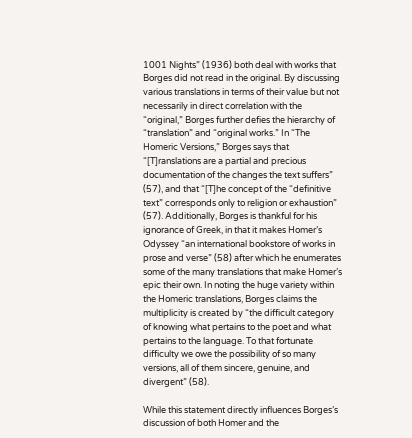1001 Nights” (1936) both deal with works that Borges did not read in the original. By discussing various translations in terms of their value but not necessarily in direct correlation with the “original,” Borges further defies the hierarchy of “translation” and “original works.” In “The Homeric Versions,” Borges says that “[T]ranslations are a partial and precious documentation of the changes the text suffers” (57), and that “[T]he concept of the “definitive text” corresponds only to religion or exhaustion” (57). Additionally, Borges is thankful for his ignorance of Greek, in that it makes Homer’s Odyssey “an international bookstore of works in prose and verse” (58) after which he enumerates some of the many translations that make Homer’s epic their own. In noting the huge variety within the Homeric translations, Borges claims the multiplicity is created by “the difficult category of knowing what pertains to the poet and what pertains to the language. To that fortunate difficulty we owe the possibility of so many versions, all of them sincere, genuine, and divergent” (58).

While this statement directly influences Borges’s discussion of both Homer and the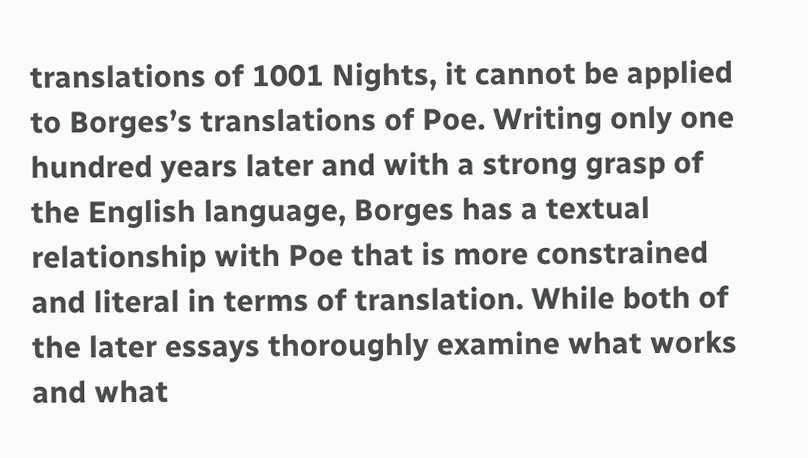translations of 1001 Nights, it cannot be applied to Borges’s translations of Poe. Writing only one hundred years later and with a strong grasp of the English language, Borges has a textual relationship with Poe that is more constrained and literal in terms of translation. While both of the later essays thoroughly examine what works and what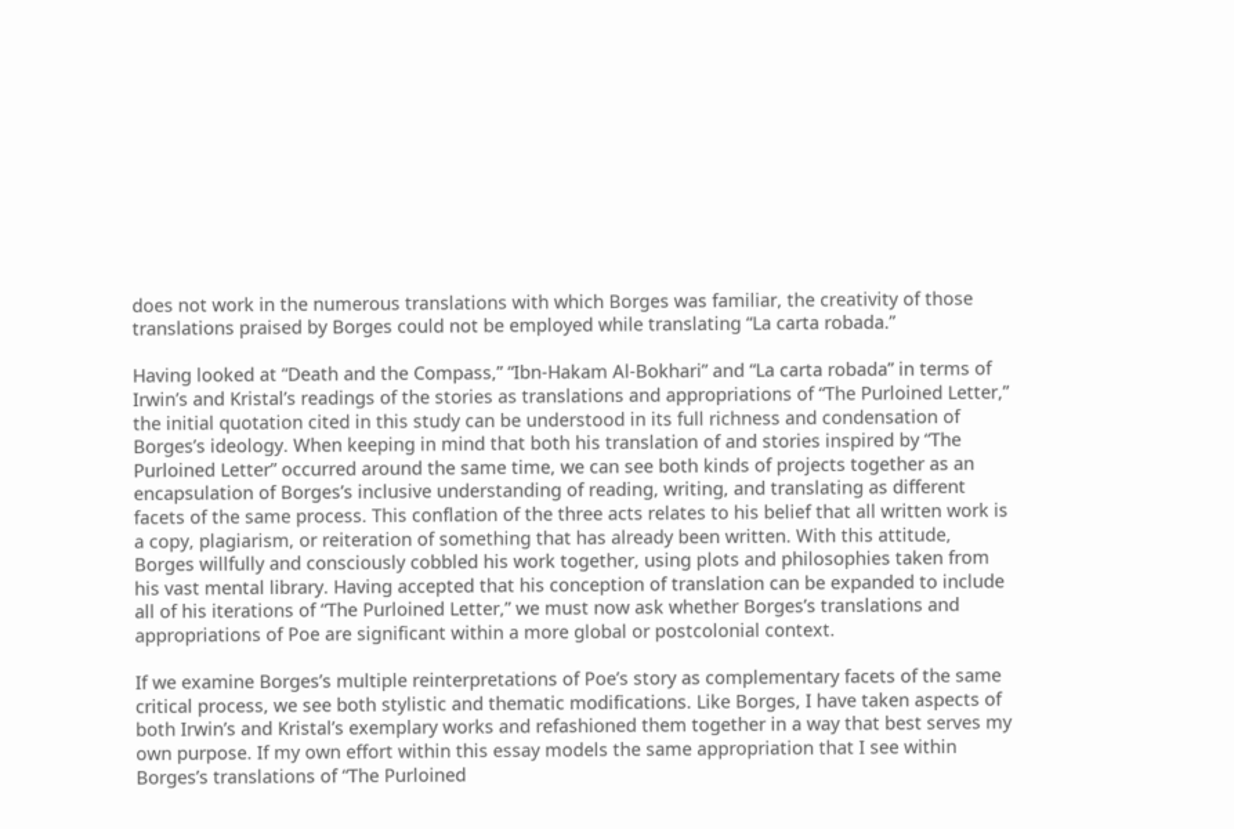does not work in the numerous translations with which Borges was familiar, the creativity of those translations praised by Borges could not be employed while translating “La carta robada.”

Having looked at “Death and the Compass,” “Ibn-Hakam Al-Bokhari” and “La carta robada” in terms of Irwin’s and Kristal’s readings of the stories as translations and appropriations of “The Purloined Letter,” the initial quotation cited in this study can be understood in its full richness and condensation of Borges’s ideology. When keeping in mind that both his translation of and stories inspired by “The Purloined Letter” occurred around the same time, we can see both kinds of projects together as an encapsulation of Borges’s inclusive understanding of reading, writing, and translating as different facets of the same process. This conflation of the three acts relates to his belief that all written work is a copy, plagiarism, or reiteration of something that has already been written. With this attitude, Borges willfully and consciously cobbled his work together, using plots and philosophies taken from his vast mental library. Having accepted that his conception of translation can be expanded to include all of his iterations of “The Purloined Letter,” we must now ask whether Borges’s translations and appropriations of Poe are significant within a more global or postcolonial context.

If we examine Borges’s multiple reinterpretations of Poe’s story as complementary facets of the same critical process, we see both stylistic and thematic modifications. Like Borges, I have taken aspects of both Irwin’s and Kristal’s exemplary works and refashioned them together in a way that best serves my own purpose. If my own effort within this essay models the same appropriation that I see within Borges’s translations of “The Purloined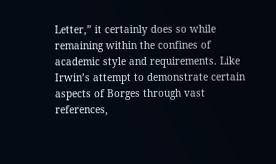Letter,” it certainly does so while remaining within the confines of academic style and requirements. Like Irwin’s attempt to demonstrate certain aspects of Borges through vast references,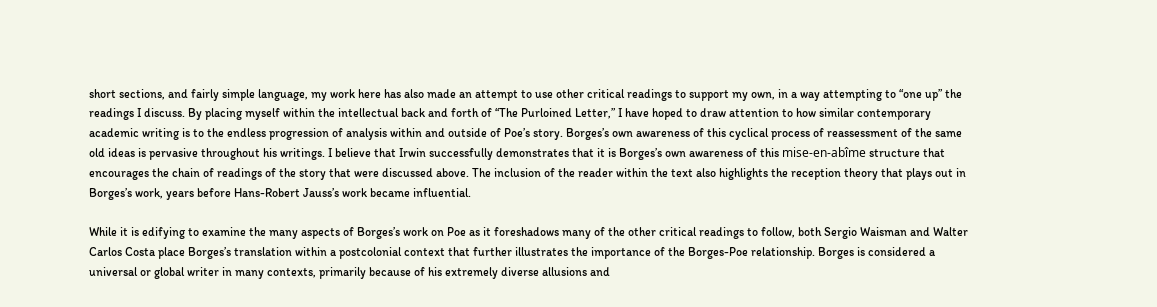short sections, and fairly simple language, my work here has also made an attempt to use other critical readings to support my own, in a way attempting to “one up” the readings I discuss. By placing myself within the intellectual back and forth of “The Purloined Letter,” I have hoped to draw attention to how similar contemporary academic writing is to the endless progression of analysis within and outside of Poe’s story. Borges’s own awareness of this cyclical process of reassessment of the same old ideas is pervasive throughout his writings. I believe that Irwin successfully demonstrates that it is Borges’s own awareness of this mise-en-abîme structure that encourages the chain of readings of the story that were discussed above. The inclusion of the reader within the text also highlights the reception theory that plays out in Borges’s work, years before Hans-Robert Jauss’s work became influential.

While it is edifying to examine the many aspects of Borges’s work on Poe as it foreshadows many of the other critical readings to follow, both Sergio Waisman and Walter Carlos Costa place Borges’s translation within a postcolonial context that further illustrates the importance of the Borges-Poe relationship. Borges is considered a universal or global writer in many contexts, primarily because of his extremely diverse allusions and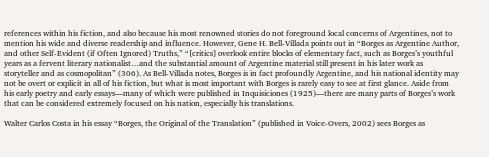references within his fiction, and also because his most renowned stories do not foreground local concerns of Argentines, not to mention his wide and diverse readership and influence. However, Gene H. Bell-Villada points out in “Borges as Argentine Author, and other Self-Evident (if Often Ignored) Truths,” “[critics] overlook entire blocks of elementary fact, such as Borges’s youthful years as a fervent literary nationalist…and the substantial amount of Argentine material still present in his later work as storyteller and as cosmopolitan” (306). As Bell-Villada notes, Borges is in fact profoundly Argentine, and his national identity may not be overt or explicit in all of his fiction, but what is most important with Borges is rarely easy to see at first glance. Aside from his early poetry and early essays—many of which were published in Inquisiciones (1925)—there are many parts of Borges’s work that can be considered extremely focused on his nation, especially his translations.

Walter Carlos Costa in his essay “Borges, the Original of the Translation” (published in Voice-Overs, 2002) sees Borges as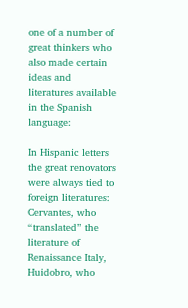one of a number of great thinkers who also made certain ideas and literatures available in the Spanish language:

In Hispanic letters the great renovators were always tied to foreign literatures: Cervantes, who “translated” the literature of Renaissance Italy, Huidobro, who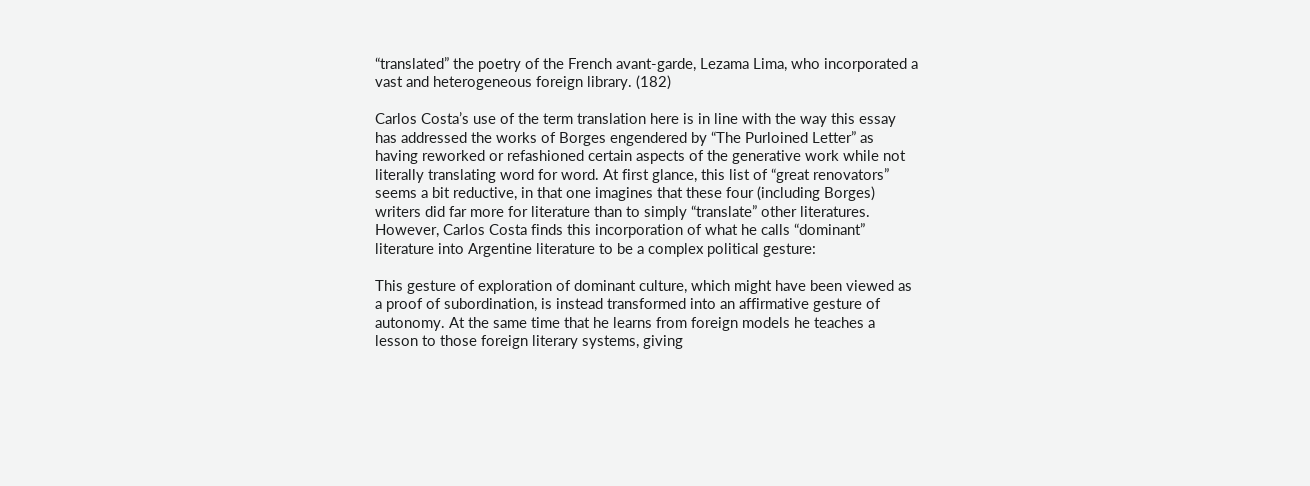“translated” the poetry of the French avant-garde, Lezama Lima, who incorporated a vast and heterogeneous foreign library. (182)

Carlos Costa’s use of the term translation here is in line with the way this essay has addressed the works of Borges engendered by “The Purloined Letter” as having reworked or refashioned certain aspects of the generative work while not literally translating word for word. At first glance, this list of “great renovators” seems a bit reductive, in that one imagines that these four (including Borges) writers did far more for literature than to simply “translate” other literatures. However, Carlos Costa finds this incorporation of what he calls “dominant” literature into Argentine literature to be a complex political gesture:

This gesture of exploration of dominant culture, which might have been viewed as a proof of subordination, is instead transformed into an affirmative gesture of autonomy. At the same time that he learns from foreign models he teaches a lesson to those foreign literary systems, giving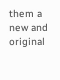them a new and original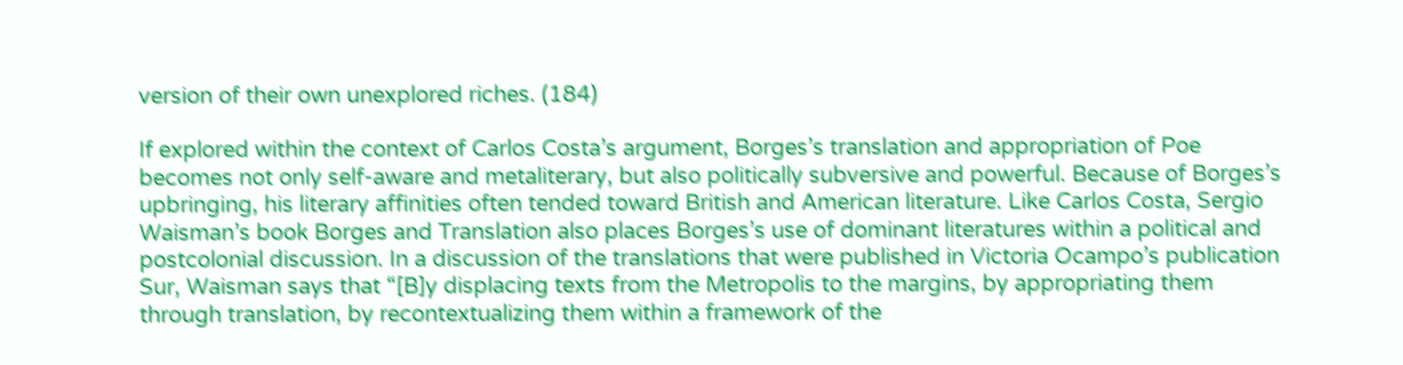version of their own unexplored riches. (184)

If explored within the context of Carlos Costa’s argument, Borges’s translation and appropriation of Poe becomes not only self-aware and metaliterary, but also politically subversive and powerful. Because of Borges’s upbringing, his literary affinities often tended toward British and American literature. Like Carlos Costa, Sergio Waisman’s book Borges and Translation also places Borges’s use of dominant literatures within a political and postcolonial discussion. In a discussion of the translations that were published in Victoria Ocampo’s publication Sur, Waisman says that “[B]y displacing texts from the Metropolis to the margins, by appropriating them through translation, by recontextualizing them within a framework of the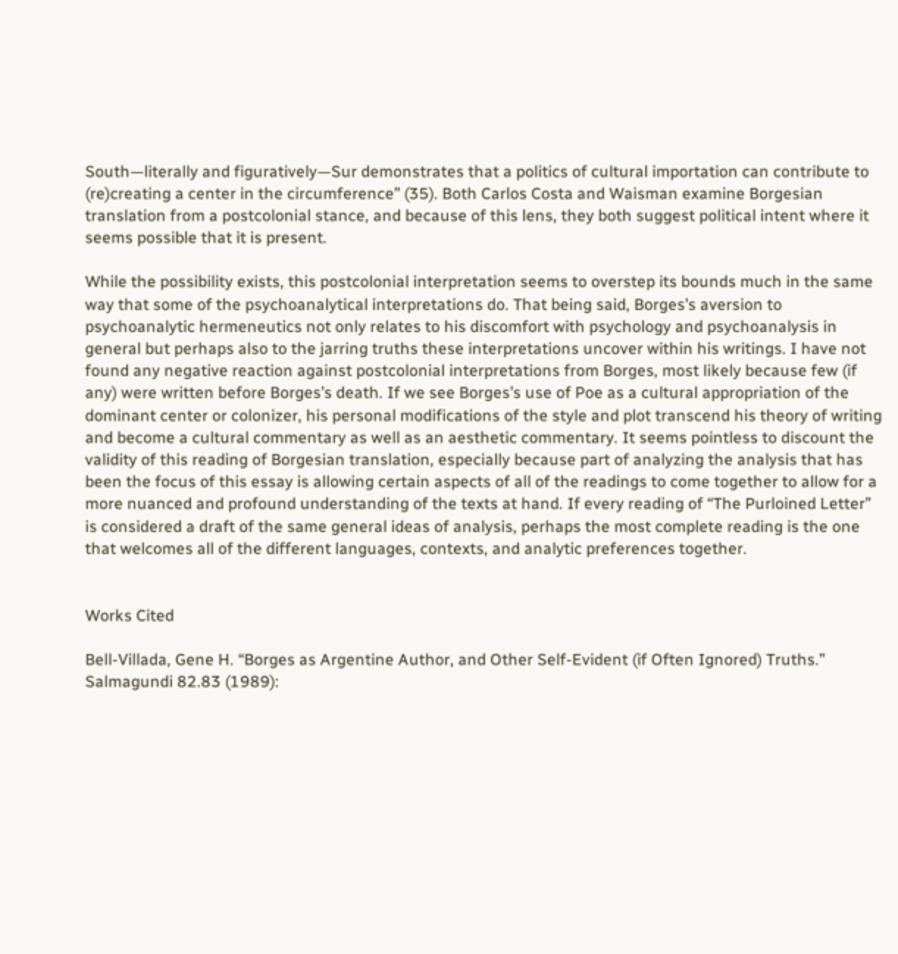South—literally and figuratively—Sur demonstrates that a politics of cultural importation can contribute to (re)creating a center in the circumference” (35). Both Carlos Costa and Waisman examine Borgesian translation from a postcolonial stance, and because of this lens, they both suggest political intent where it seems possible that it is present.

While the possibility exists, this postcolonial interpretation seems to overstep its bounds much in the same way that some of the psychoanalytical interpretations do. That being said, Borges’s aversion to psychoanalytic hermeneutics not only relates to his discomfort with psychology and psychoanalysis in general but perhaps also to the jarring truths these interpretations uncover within his writings. I have not found any negative reaction against postcolonial interpretations from Borges, most likely because few (if any) were written before Borges’s death. If we see Borges’s use of Poe as a cultural appropriation of the dominant center or colonizer, his personal modifications of the style and plot transcend his theory of writing and become a cultural commentary as well as an aesthetic commentary. It seems pointless to discount the validity of this reading of Borgesian translation, especially because part of analyzing the analysis that has been the focus of this essay is allowing certain aspects of all of the readings to come together to allow for a more nuanced and profound understanding of the texts at hand. If every reading of “The Purloined Letter” is considered a draft of the same general ideas of analysis, perhaps the most complete reading is the one that welcomes all of the different languages, contexts, and analytic preferences together.


Works Cited

Bell-Villada, Gene H. “Borges as Argentine Author, and Other Self-Evident (if Often Ignored) Truths.” Salmagundi 82.83 (1989):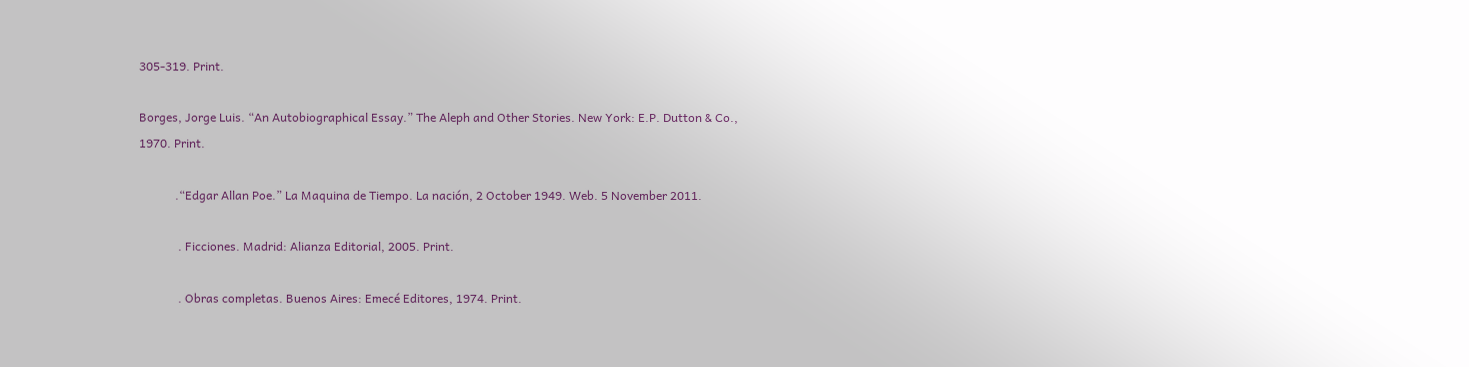305-319. Print.

Borges, Jorge Luis. “An Autobiographical Essay.” The Aleph and Other Stories. New York: E.P. Dutton & Co., 1970. Print.

            .“Edgar Allan Poe.” La Maquina de Tiempo. La nación, 2 October 1949. Web. 5 November 2011.

             . Ficciones. Madrid: Alianza Editorial, 2005. Print.

             . Obras completas. Buenos Aires: Emecé Editores, 1974. Print.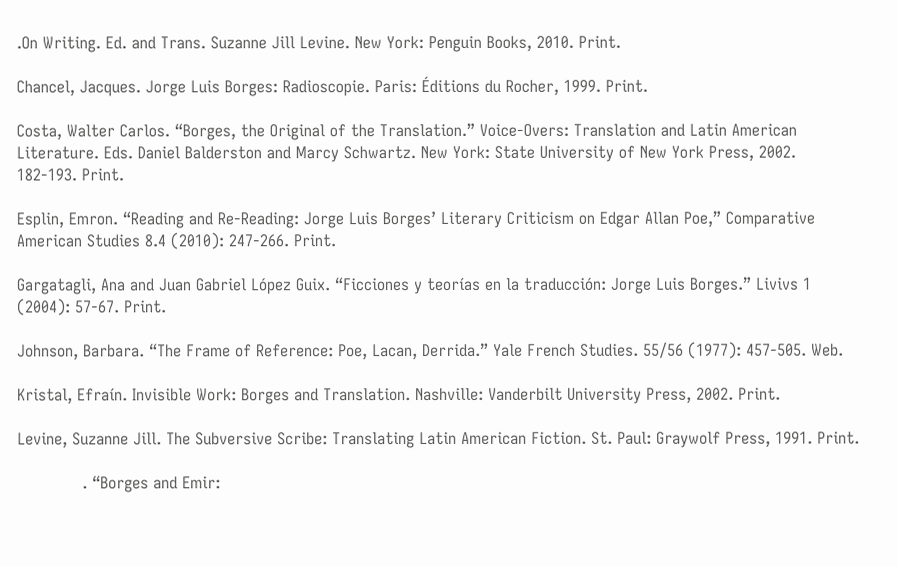.On Writing. Ed. and Trans. Suzanne Jill Levine. New York: Penguin Books, 2010. Print.

Chancel, Jacques. Jorge Luis Borges: Radioscopie. Paris: Éditions du Rocher, 1999. Print.

Costa, Walter Carlos. “Borges, the Original of the Translation.” Voice-Overs: Translation and Latin American Literature. Eds. Daniel Balderston and Marcy Schwartz. New York: State University of New York Press, 2002. 182-193. Print.

Esplin, Emron. “Reading and Re-Reading: Jorge Luis Borges’ Literary Criticism on Edgar Allan Poe,” Comparative American Studies 8.4 (2010): 247-266. Print.

Gargatagli, Ana and Juan Gabriel López Guix. “Ficciones y teorías en la traducción: Jorge Luis Borges.” Livivs 1 (2004): 57-67. Print.

Johnson, Barbara. “The Frame of Reference: Poe, Lacan, Derrida.” Yale French Studies. 55/56 (1977): 457-505. Web.

Kristal, Efraín. Invisible Work: Borges and Translation. Nashville: Vanderbilt University Press, 2002. Print.

Levine, Suzanne Jill. The Subversive Scribe: Translating Latin American Fiction. St. Paul: Graywolf Press, 1991. Print.

             . “Borges and Emir: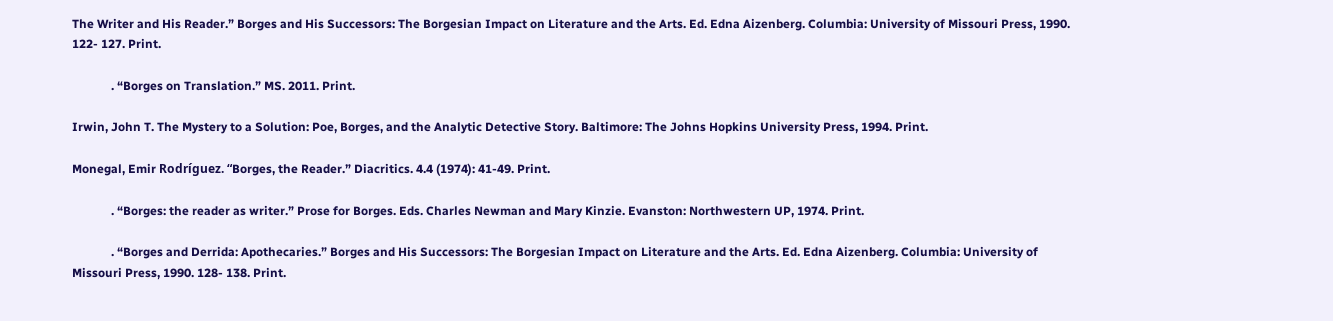The Writer and His Reader.” Borges and His Successors: The Borgesian Impact on Literature and the Arts. Ed. Edna Aizenberg. Columbia: University of Missouri Press, 1990. 122- 127. Print.

             . “Borges on Translation.” MS. 2011. Print.

Irwin, John T. The Mystery to a Solution: Poe, Borges, and the Analytic Detective Story. Baltimore: The Johns Hopkins University Press, 1994. Print.

Monegal, Emir Rodríguez. “Borges, the Reader.” Diacritics. 4.4 (1974): 41-49. Print.

             . “Borges: the reader as writer.” Prose for Borges. Eds. Charles Newman and Mary Kinzie. Evanston: Northwestern UP, 1974. Print.

             . “Borges and Derrida: Apothecaries.” Borges and His Successors: The Borgesian Impact on Literature and the Arts. Ed. Edna Aizenberg. Columbia: University of Missouri Press, 1990. 128- 138. Print.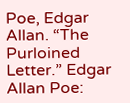Poe, Edgar Allan. “The Purloined Letter.” Edgar Allan Poe: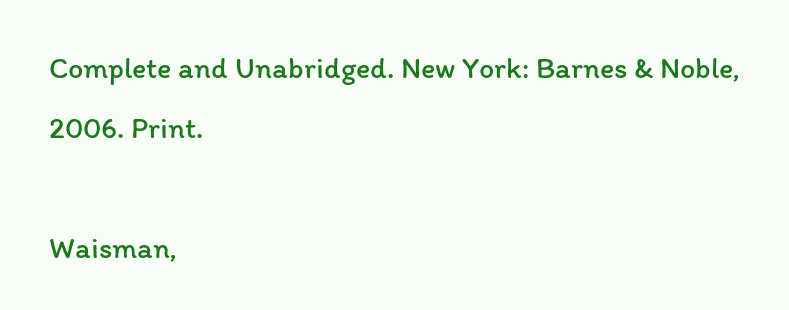Complete and Unabridged. New York: Barnes & Noble, 2006. Print.

Waisman,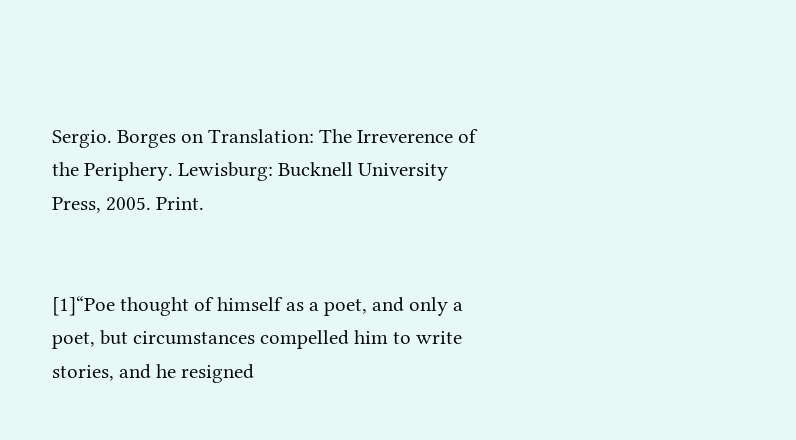Sergio. Borges on Translation: The Irreverence of the Periphery. Lewisburg: Bucknell University Press, 2005. Print.


[1]“Poe thought of himself as a poet, and only a poet, but circumstances compelled him to write stories, and he resigned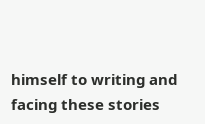himself to writing and facing these stories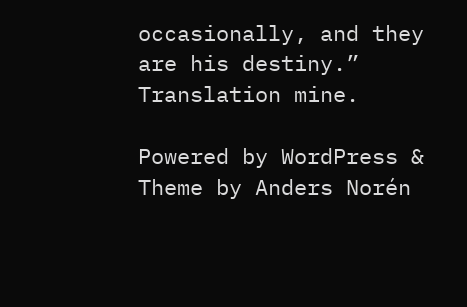occasionally, and they are his destiny.” Translation mine.

Powered by WordPress & Theme by Anders Norén